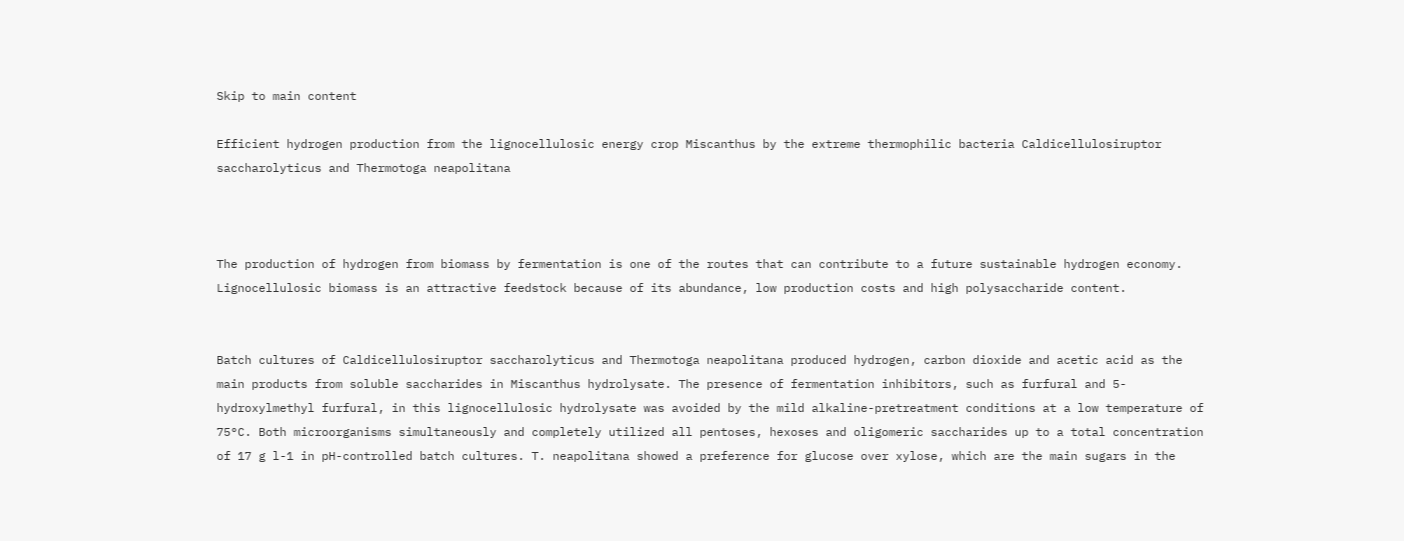Skip to main content

Efficient hydrogen production from the lignocellulosic energy crop Miscanthus by the extreme thermophilic bacteria Caldicellulosiruptor saccharolyticus and Thermotoga neapolitana



The production of hydrogen from biomass by fermentation is one of the routes that can contribute to a future sustainable hydrogen economy. Lignocellulosic biomass is an attractive feedstock because of its abundance, low production costs and high polysaccharide content.


Batch cultures of Caldicellulosiruptor saccharolyticus and Thermotoga neapolitana produced hydrogen, carbon dioxide and acetic acid as the main products from soluble saccharides in Miscanthus hydrolysate. The presence of fermentation inhibitors, such as furfural and 5-hydroxylmethyl furfural, in this lignocellulosic hydrolysate was avoided by the mild alkaline-pretreatment conditions at a low temperature of 75°C. Both microorganisms simultaneously and completely utilized all pentoses, hexoses and oligomeric saccharides up to a total concentration of 17 g l-1 in pH-controlled batch cultures. T. neapolitana showed a preference for glucose over xylose, which are the main sugars in the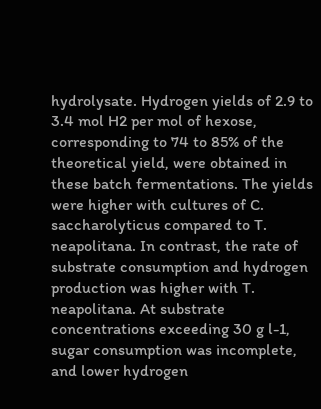hydrolysate. Hydrogen yields of 2.9 to 3.4 mol H2 per mol of hexose, corresponding to 74 to 85% of the theoretical yield, were obtained in these batch fermentations. The yields were higher with cultures of C. saccharolyticus compared to T. neapolitana. In contrast, the rate of substrate consumption and hydrogen production was higher with T. neapolitana. At substrate concentrations exceeding 30 g l-1, sugar consumption was incomplete, and lower hydrogen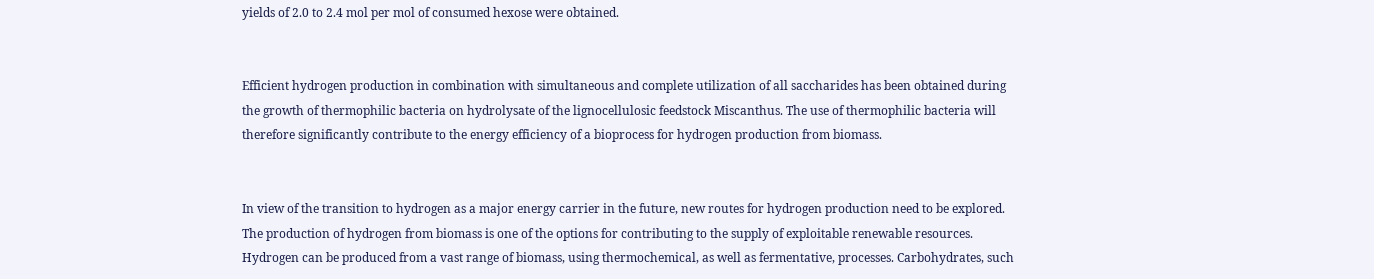yields of 2.0 to 2.4 mol per mol of consumed hexose were obtained.


Efficient hydrogen production in combination with simultaneous and complete utilization of all saccharides has been obtained during the growth of thermophilic bacteria on hydrolysate of the lignocellulosic feedstock Miscanthus. The use of thermophilic bacteria will therefore significantly contribute to the energy efficiency of a bioprocess for hydrogen production from biomass.


In view of the transition to hydrogen as a major energy carrier in the future, new routes for hydrogen production need to be explored. The production of hydrogen from biomass is one of the options for contributing to the supply of exploitable renewable resources. Hydrogen can be produced from a vast range of biomass, using thermochemical, as well as fermentative, processes. Carbohydrates, such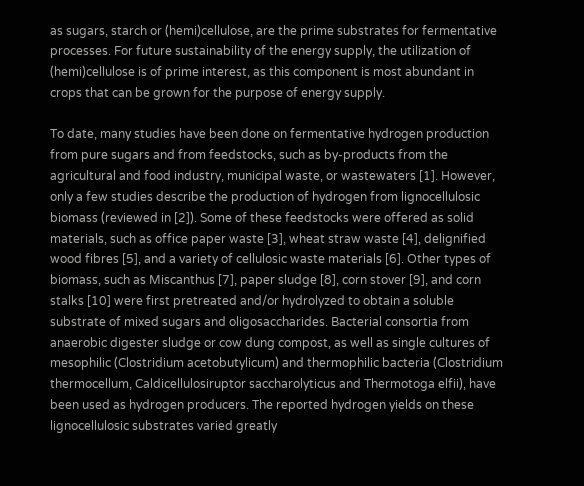as sugars, starch or (hemi)cellulose, are the prime substrates for fermentative processes. For future sustainability of the energy supply, the utilization of (hemi)cellulose is of prime interest, as this component is most abundant in crops that can be grown for the purpose of energy supply.

To date, many studies have been done on fermentative hydrogen production from pure sugars and from feedstocks, such as by-products from the agricultural and food industry, municipal waste, or wastewaters [1]. However, only a few studies describe the production of hydrogen from lignocellulosic biomass (reviewed in [2]). Some of these feedstocks were offered as solid materials, such as office paper waste [3], wheat straw waste [4], delignified wood fibres [5], and a variety of cellulosic waste materials [6]. Other types of biomass, such as Miscanthus [7], paper sludge [8], corn stover [9], and corn stalks [10] were first pretreated and/or hydrolyzed to obtain a soluble substrate of mixed sugars and oligosaccharides. Bacterial consortia from anaerobic digester sludge or cow dung compost, as well as single cultures of mesophilic (Clostridium acetobutylicum) and thermophilic bacteria (Clostridium thermocellum, Caldicellulosiruptor saccharolyticus and Thermotoga elfii), have been used as hydrogen producers. The reported hydrogen yields on these lignocellulosic substrates varied greatly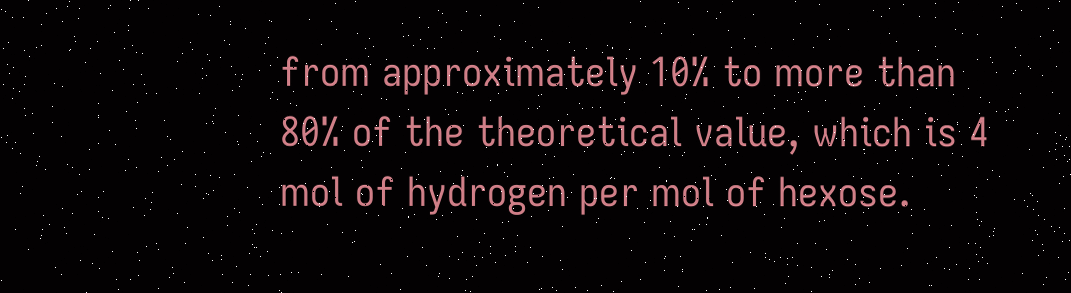from approximately 10% to more than 80% of the theoretical value, which is 4 mol of hydrogen per mol of hexose.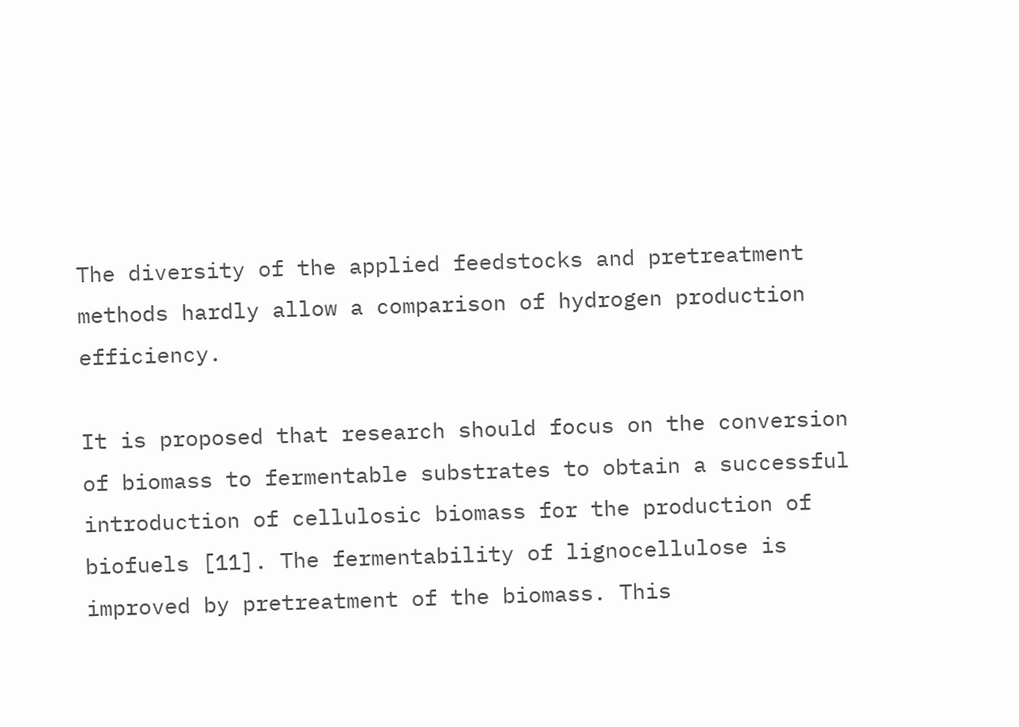The diversity of the applied feedstocks and pretreatment methods hardly allow a comparison of hydrogen production efficiency.

It is proposed that research should focus on the conversion of biomass to fermentable substrates to obtain a successful introduction of cellulosic biomass for the production of biofuels [11]. The fermentability of lignocellulose is improved by pretreatment of the biomass. This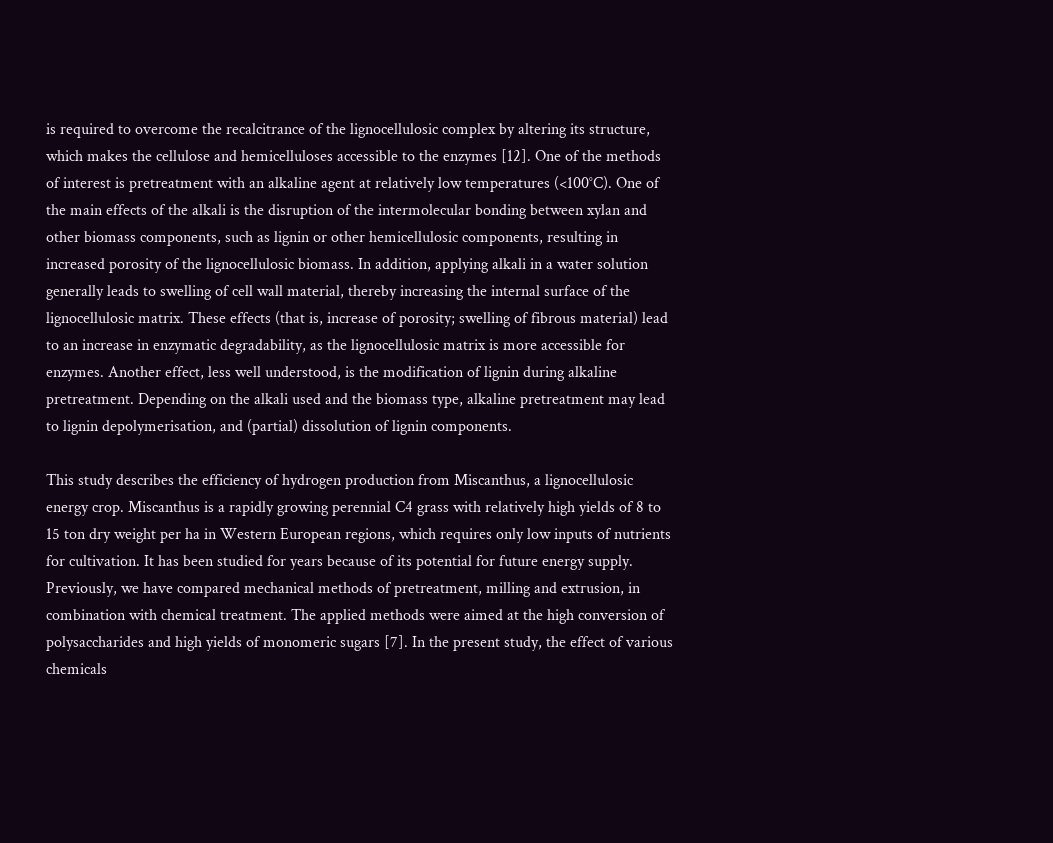is required to overcome the recalcitrance of the lignocellulosic complex by altering its structure, which makes the cellulose and hemicelluloses accessible to the enzymes [12]. One of the methods of interest is pretreatment with an alkaline agent at relatively low temperatures (<100°C). One of the main effects of the alkali is the disruption of the intermolecular bonding between xylan and other biomass components, such as lignin or other hemicellulosic components, resulting in increased porosity of the lignocellulosic biomass. In addition, applying alkali in a water solution generally leads to swelling of cell wall material, thereby increasing the internal surface of the lignocellulosic matrix. These effects (that is, increase of porosity; swelling of fibrous material) lead to an increase in enzymatic degradability, as the lignocellulosic matrix is more accessible for enzymes. Another effect, less well understood, is the modification of lignin during alkaline pretreatment. Depending on the alkali used and the biomass type, alkaline pretreatment may lead to lignin depolymerisation, and (partial) dissolution of lignin components.

This study describes the efficiency of hydrogen production from Miscanthus, a lignocellulosic energy crop. Miscanthus is a rapidly growing perennial C4 grass with relatively high yields of 8 to 15 ton dry weight per ha in Western European regions, which requires only low inputs of nutrients for cultivation. It has been studied for years because of its potential for future energy supply. Previously, we have compared mechanical methods of pretreatment, milling and extrusion, in combination with chemical treatment. The applied methods were aimed at the high conversion of polysaccharides and high yields of monomeric sugars [7]. In the present study, the effect of various chemicals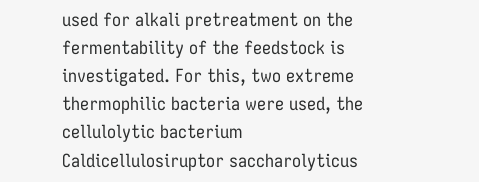used for alkali pretreatment on the fermentability of the feedstock is investigated. For this, two extreme thermophilic bacteria were used, the cellulolytic bacterium Caldicellulosiruptor saccharolyticus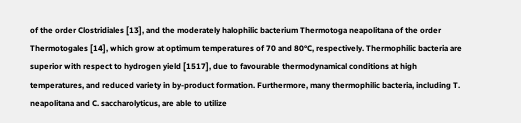of the order Clostridiales [13], and the moderately halophilic bacterium Thermotoga neapolitana of the order Thermotogales [14], which grow at optimum temperatures of 70 and 80°C, respectively. Thermophilic bacteria are superior with respect to hydrogen yield [1517], due to favourable thermodynamical conditions at high temperatures, and reduced variety in by-product formation. Furthermore, many thermophilic bacteria, including T. neapolitana and C. saccharolyticus, are able to utilize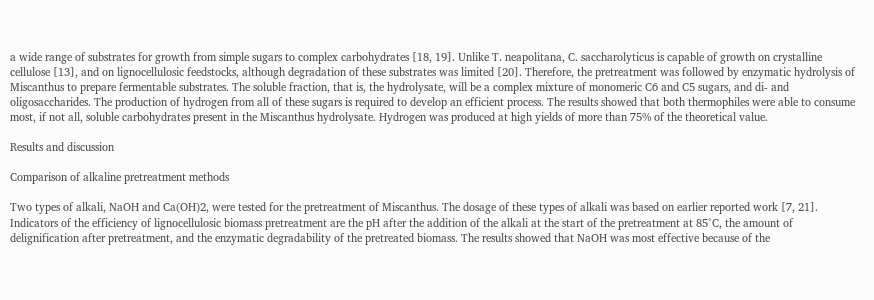a wide range of substrates for growth from simple sugars to complex carbohydrates [18, 19]. Unlike T. neapolitana, C. saccharolyticus is capable of growth on crystalline cellulose [13], and on lignocellulosic feedstocks, although degradation of these substrates was limited [20]. Therefore, the pretreatment was followed by enzymatic hydrolysis of Miscanthus to prepare fermentable substrates. The soluble fraction, that is, the hydrolysate, will be a complex mixture of monomeric C6 and C5 sugars, and di- and oligosaccharides. The production of hydrogen from all of these sugars is required to develop an efficient process. The results showed that both thermophiles were able to consume most, if not all, soluble carbohydrates present in the Miscanthus hydrolysate. Hydrogen was produced at high yields of more than 75% of the theoretical value.

Results and discussion

Comparison of alkaline pretreatment methods

Two types of alkali, NaOH and Ca(OH)2, were tested for the pretreatment of Miscanthus. The dosage of these types of alkali was based on earlier reported work [7, 21]. Indicators of the efficiency of lignocellulosic biomass pretreatment are the pH after the addition of the alkali at the start of the pretreatment at 85°C, the amount of delignification after pretreatment, and the enzymatic degradability of the pretreated biomass. The results showed that NaOH was most effective because of the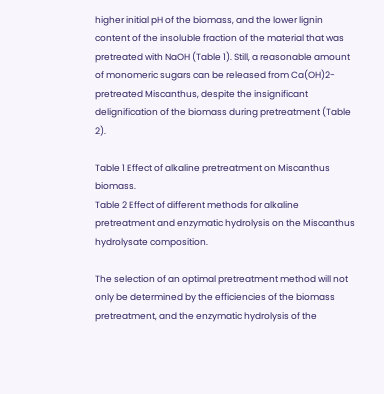higher initial pH of the biomass, and the lower lignin content of the insoluble fraction of the material that was pretreated with NaOH (Table 1). Still, a reasonable amount of monomeric sugars can be released from Ca(OH)2-pretreated Miscanthus, despite the insignificant delignification of the biomass during pretreatment (Table 2).

Table 1 Effect of alkaline pretreatment on Miscanthus biomass.
Table 2 Effect of different methods for alkaline pretreatment and enzymatic hydrolysis on the Miscanthus hydrolysate composition.

The selection of an optimal pretreatment method will not only be determined by the efficiencies of the biomass pretreatment, and the enzymatic hydrolysis of the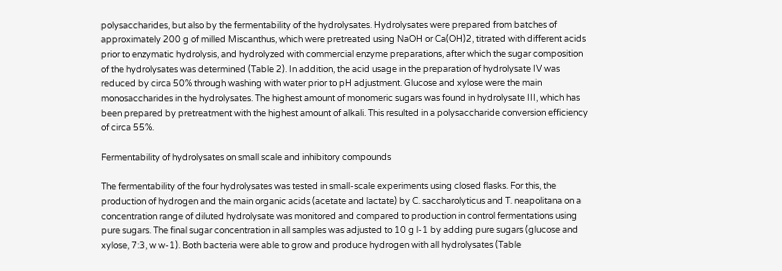polysaccharides, but also by the fermentability of the hydrolysates. Hydrolysates were prepared from batches of approximately 200 g of milled Miscanthus, which were pretreated using NaOH or Ca(OH)2, titrated with different acids prior to enzymatic hydrolysis, and hydrolyzed with commercial enzyme preparations, after which the sugar composition of the hydrolysates was determined (Table 2). In addition, the acid usage in the preparation of hydrolysate IV was reduced by circa 50% through washing with water prior to pH adjustment. Glucose and xylose were the main monosaccharides in the hydrolysates. The highest amount of monomeric sugars was found in hydrolysate III, which has been prepared by pretreatment with the highest amount of alkali. This resulted in a polysaccharide conversion efficiency of circa 55%.

Fermentability of hydrolysates on small scale and inhibitory compounds

The fermentability of the four hydrolysates was tested in small-scale experiments using closed flasks. For this, the production of hydrogen and the main organic acids (acetate and lactate) by C. saccharolyticus and T. neapolitana on a concentration range of diluted hydrolysate was monitored and compared to production in control fermentations using pure sugars. The final sugar concentration in all samples was adjusted to 10 g l-1 by adding pure sugars (glucose and xylose, 7:3, w w-1). Both bacteria were able to grow and produce hydrogen with all hydrolysates (Table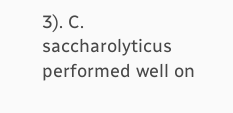3). C. saccharolyticus performed well on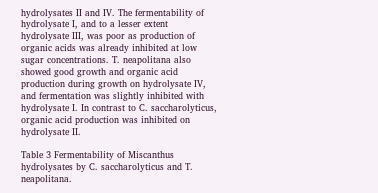hydrolysates II and IV. The fermentability of hydrolysate I, and to a lesser extent hydrolysate III, was poor as production of organic acids was already inhibited at low sugar concentrations. T. neapolitana also showed good growth and organic acid production during growth on hydrolysate IV, and fermentation was slightly inhibited with hydrolysate I. In contrast to C. saccharolyticus, organic acid production was inhibited on hydrolysate II.

Table 3 Fermentability of Miscanthus hydrolysates by C. saccharolyticus and T. neapolitana.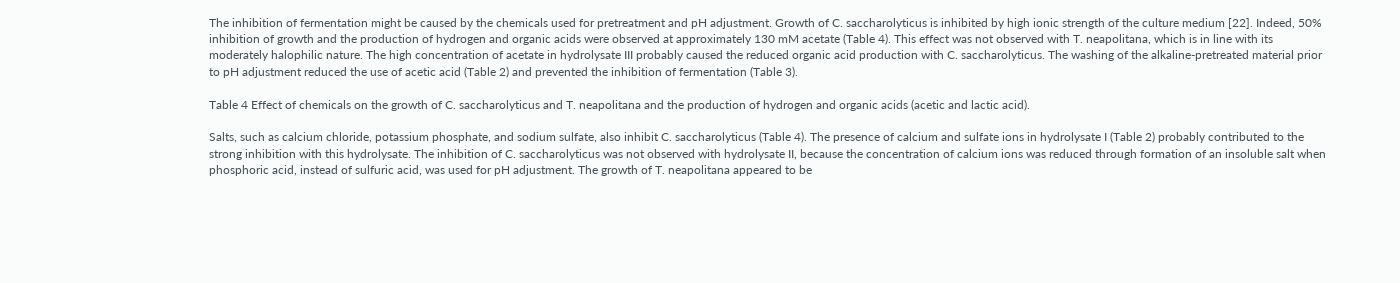The inhibition of fermentation might be caused by the chemicals used for pretreatment and pH adjustment. Growth of C. saccharolyticus is inhibited by high ionic strength of the culture medium [22]. Indeed, 50% inhibition of growth and the production of hydrogen and organic acids were observed at approximately 130 mM acetate (Table 4). This effect was not observed with T. neapolitana, which is in line with its moderately halophilic nature. The high concentration of acetate in hydrolysate III probably caused the reduced organic acid production with C. saccharolyticus. The washing of the alkaline-pretreated material prior to pH adjustment reduced the use of acetic acid (Table 2) and prevented the inhibition of fermentation (Table 3).

Table 4 Effect of chemicals on the growth of C. saccharolyticus and T. neapolitana and the production of hydrogen and organic acids (acetic and lactic acid).

Salts, such as calcium chloride, potassium phosphate, and sodium sulfate, also inhibit C. saccharolyticus (Table 4). The presence of calcium and sulfate ions in hydrolysate I (Table 2) probably contributed to the strong inhibition with this hydrolysate. The inhibition of C. saccharolyticus was not observed with hydrolysate II, because the concentration of calcium ions was reduced through formation of an insoluble salt when phosphoric acid, instead of sulfuric acid, was used for pH adjustment. The growth of T. neapolitana appeared to be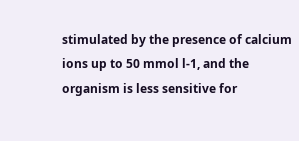stimulated by the presence of calcium ions up to 50 mmol l-1, and the organism is less sensitive for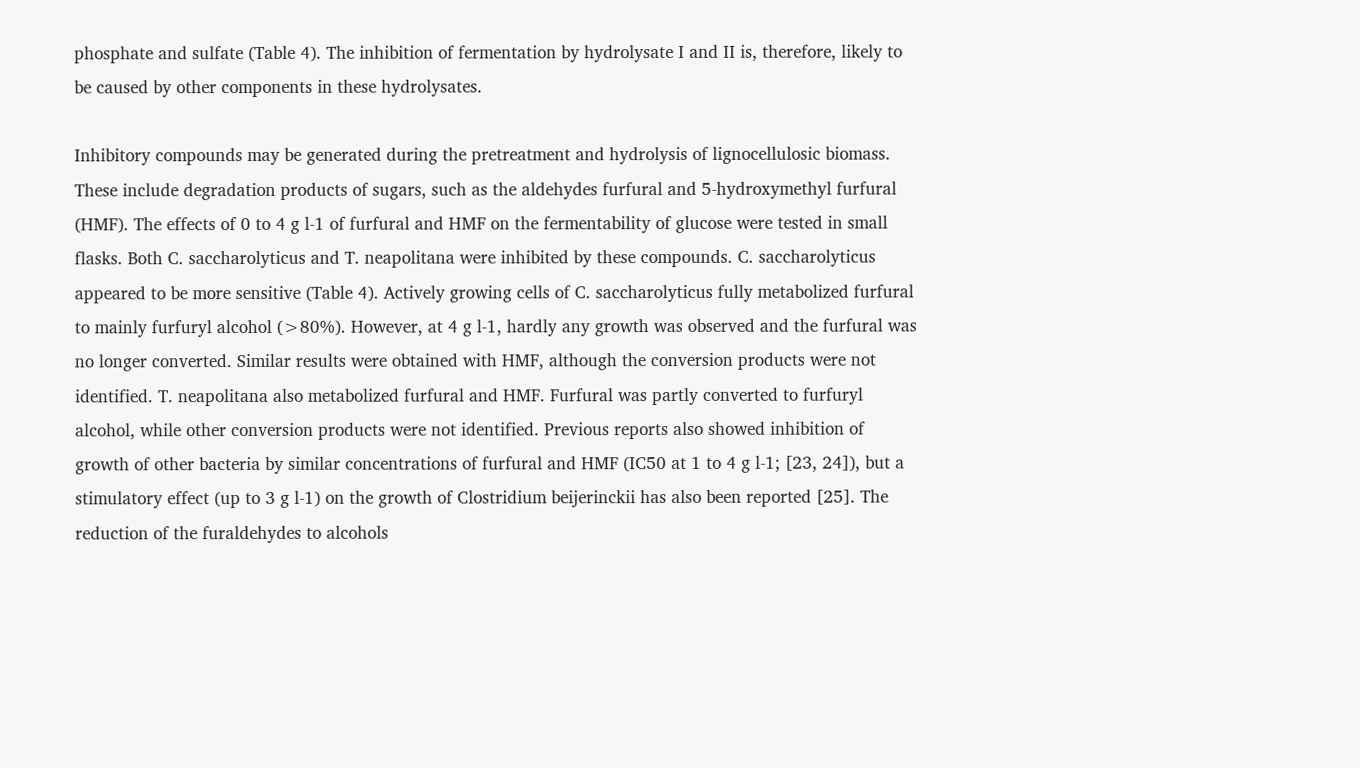phosphate and sulfate (Table 4). The inhibition of fermentation by hydrolysate I and II is, therefore, likely to be caused by other components in these hydrolysates.

Inhibitory compounds may be generated during the pretreatment and hydrolysis of lignocellulosic biomass. These include degradation products of sugars, such as the aldehydes furfural and 5-hydroxymethyl furfural (HMF). The effects of 0 to 4 g l-1 of furfural and HMF on the fermentability of glucose were tested in small flasks. Both C. saccharolyticus and T. neapolitana were inhibited by these compounds. C. saccharolyticus appeared to be more sensitive (Table 4). Actively growing cells of C. saccharolyticus fully metabolized furfural to mainly furfuryl alcohol (>80%). However, at 4 g l-1, hardly any growth was observed and the furfural was no longer converted. Similar results were obtained with HMF, although the conversion products were not identified. T. neapolitana also metabolized furfural and HMF. Furfural was partly converted to furfuryl alcohol, while other conversion products were not identified. Previous reports also showed inhibition of growth of other bacteria by similar concentrations of furfural and HMF (IC50 at 1 to 4 g l-1; [23, 24]), but a stimulatory effect (up to 3 g l-1) on the growth of Clostridium beijerinckii has also been reported [25]. The reduction of the furaldehydes to alcohols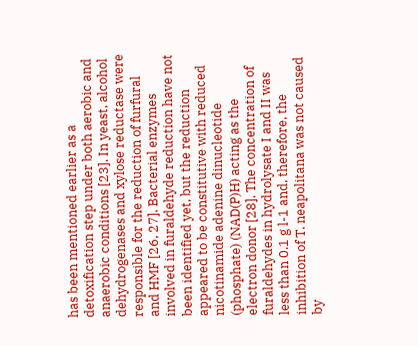has been mentioned earlier as a detoxification step under both aerobic and anaerobic conditions [23]. In yeast, alcohol dehydrogenases and xylose reductase were responsible for the reduction of furfural and HMF [26, 27]. Bacterial enzymes involved in furaldehyde reduction have not been identified yet, but the reduction appeared to be constitutive with reduced nicotinamide adenine dinucleotide (phosphate) (NAD(P)H) acting as the electron donor [28]. The concentration of furaldehydes in hydrolysate I and II was less than 0.1 g l-1 and, therefore, the inhibition of T. neapolitana was not caused by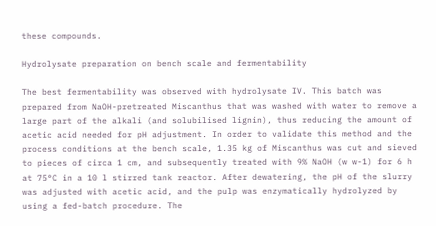these compounds.

Hydrolysate preparation on bench scale and fermentability

The best fermentability was observed with hydrolysate IV. This batch was prepared from NaOH-pretreated Miscanthus that was washed with water to remove a large part of the alkali (and solubilised lignin), thus reducing the amount of acetic acid needed for pH adjustment. In order to validate this method and the process conditions at the bench scale, 1.35 kg of Miscanthus was cut and sieved to pieces of circa 1 cm, and subsequently treated with 9% NaOH (w w-1) for 6 h at 75°C in a 10 l stirred tank reactor. After dewatering, the pH of the slurry was adjusted with acetic acid, and the pulp was enzymatically hydrolyzed by using a fed-batch procedure. The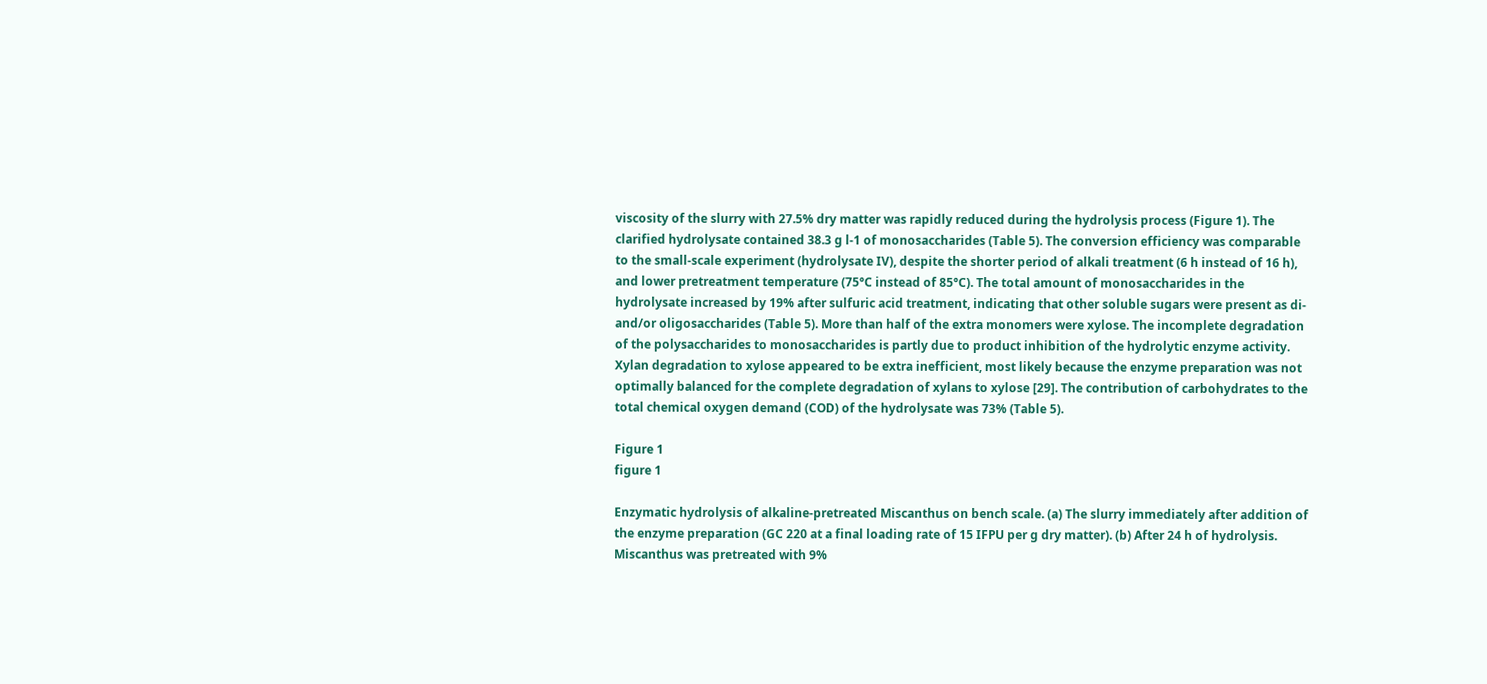viscosity of the slurry with 27.5% dry matter was rapidly reduced during the hydrolysis process (Figure 1). The clarified hydrolysate contained 38.3 g l-1 of monosaccharides (Table 5). The conversion efficiency was comparable to the small-scale experiment (hydrolysate IV), despite the shorter period of alkali treatment (6 h instead of 16 h), and lower pretreatment temperature (75°C instead of 85°C). The total amount of monosaccharides in the hydrolysate increased by 19% after sulfuric acid treatment, indicating that other soluble sugars were present as di- and/or oligosaccharides (Table 5). More than half of the extra monomers were xylose. The incomplete degradation of the polysaccharides to monosaccharides is partly due to product inhibition of the hydrolytic enzyme activity. Xylan degradation to xylose appeared to be extra inefficient, most likely because the enzyme preparation was not optimally balanced for the complete degradation of xylans to xylose [29]. The contribution of carbohydrates to the total chemical oxygen demand (COD) of the hydrolysate was 73% (Table 5).

Figure 1
figure 1

Enzymatic hydrolysis of alkaline-pretreated Miscanthus on bench scale. (a) The slurry immediately after addition of the enzyme preparation (GC 220 at a final loading rate of 15 IFPU per g dry matter). (b) After 24 h of hydrolysis. Miscanthus was pretreated with 9%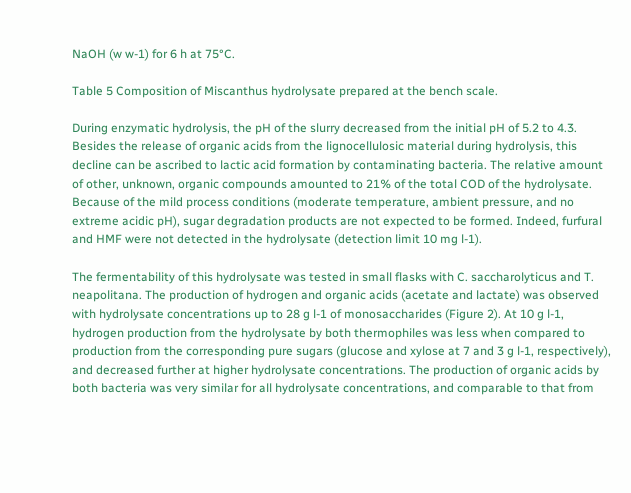NaOH (w w-1) for 6 h at 75°C.

Table 5 Composition of Miscanthus hydrolysate prepared at the bench scale.

During enzymatic hydrolysis, the pH of the slurry decreased from the initial pH of 5.2 to 4.3. Besides the release of organic acids from the lignocellulosic material during hydrolysis, this decline can be ascribed to lactic acid formation by contaminating bacteria. The relative amount of other, unknown, organic compounds amounted to 21% of the total COD of the hydrolysate. Because of the mild process conditions (moderate temperature, ambient pressure, and no extreme acidic pH), sugar degradation products are not expected to be formed. Indeed, furfural and HMF were not detected in the hydrolysate (detection limit 10 mg l-1).

The fermentability of this hydrolysate was tested in small flasks with C. saccharolyticus and T. neapolitana. The production of hydrogen and organic acids (acetate and lactate) was observed with hydrolysate concentrations up to 28 g l-1 of monosaccharides (Figure 2). At 10 g l-1, hydrogen production from the hydrolysate by both thermophiles was less when compared to production from the corresponding pure sugars (glucose and xylose at 7 and 3 g l-1, respectively), and decreased further at higher hydrolysate concentrations. The production of organic acids by both bacteria was very similar for all hydrolysate concentrations, and comparable to that from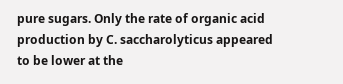pure sugars. Only the rate of organic acid production by C. saccharolyticus appeared to be lower at the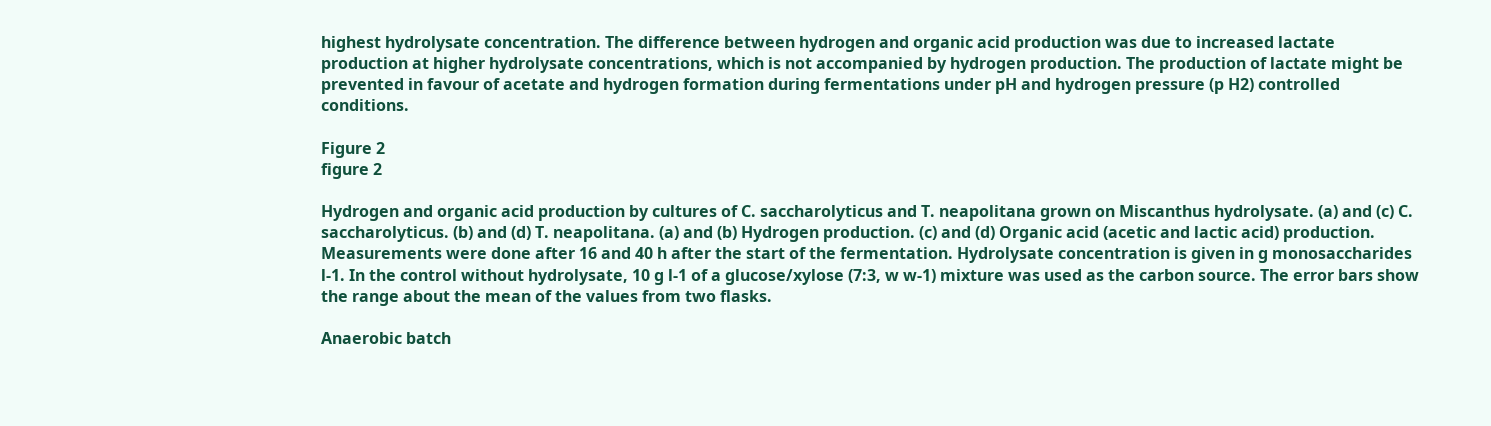highest hydrolysate concentration. The difference between hydrogen and organic acid production was due to increased lactate production at higher hydrolysate concentrations, which is not accompanied by hydrogen production. The production of lactate might be prevented in favour of acetate and hydrogen formation during fermentations under pH and hydrogen pressure (p H2) controlled conditions.

Figure 2
figure 2

Hydrogen and organic acid production by cultures of C. saccharolyticus and T. neapolitana grown on Miscanthus hydrolysate. (a) and (c) C. saccharolyticus. (b) and (d) T. neapolitana. (a) and (b) Hydrogen production. (c) and (d) Organic acid (acetic and lactic acid) production. Measurements were done after 16 and 40 h after the start of the fermentation. Hydrolysate concentration is given in g monosaccharides l-1. In the control without hydrolysate, 10 g l-1 of a glucose/xylose (7:3, w w-1) mixture was used as the carbon source. The error bars show the range about the mean of the values from two flasks.

Anaerobic batch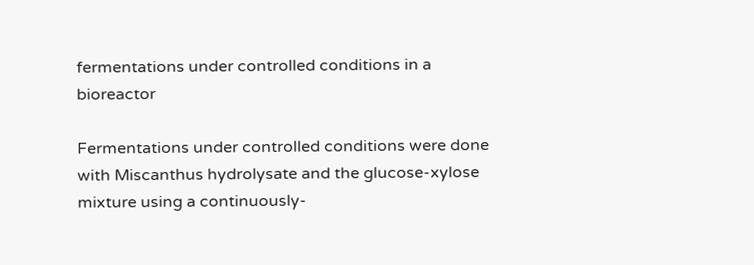fermentations under controlled conditions in a bioreactor

Fermentations under controlled conditions were done with Miscanthus hydrolysate and the glucose-xylose mixture using a continuously-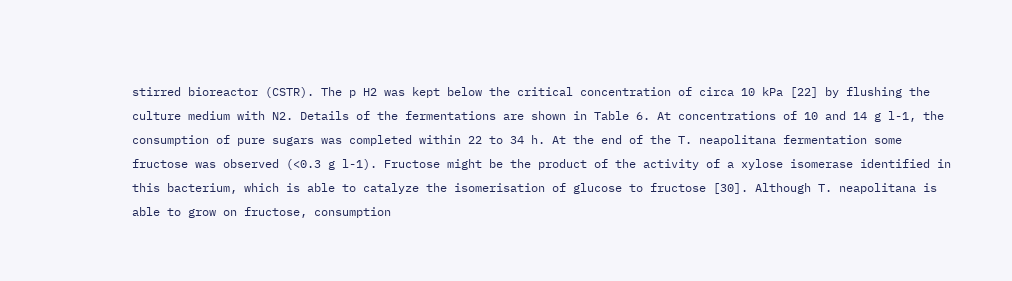stirred bioreactor (CSTR). The p H2 was kept below the critical concentration of circa 10 kPa [22] by flushing the culture medium with N2. Details of the fermentations are shown in Table 6. At concentrations of 10 and 14 g l-1, the consumption of pure sugars was completed within 22 to 34 h. At the end of the T. neapolitana fermentation some fructose was observed (<0.3 g l-1). Fructose might be the product of the activity of a xylose isomerase identified in this bacterium, which is able to catalyze the isomerisation of glucose to fructose [30]. Although T. neapolitana is able to grow on fructose, consumption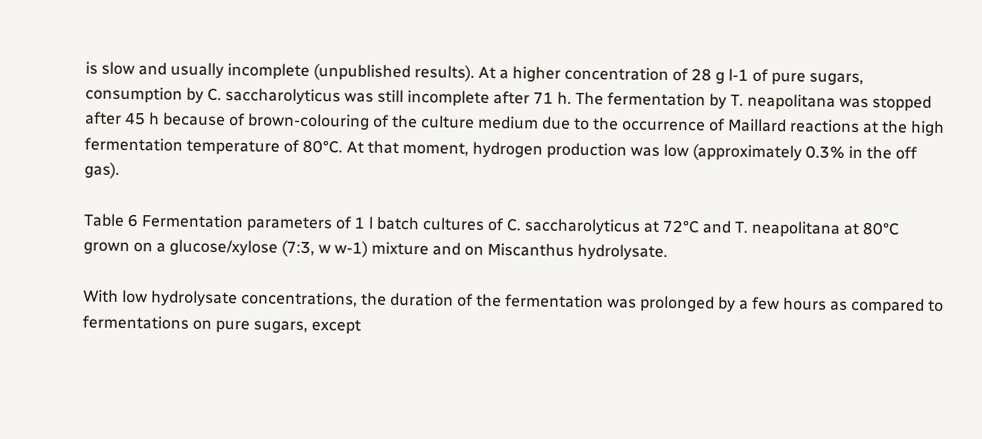is slow and usually incomplete (unpublished results). At a higher concentration of 28 g l-1 of pure sugars, consumption by C. saccharolyticus was still incomplete after 71 h. The fermentation by T. neapolitana was stopped after 45 h because of brown-colouring of the culture medium due to the occurrence of Maillard reactions at the high fermentation temperature of 80°C. At that moment, hydrogen production was low (approximately 0.3% in the off gas).

Table 6 Fermentation parameters of 1 l batch cultures of C. saccharolyticus at 72°C and T. neapolitana at 80°C grown on a glucose/xylose (7:3, w w-1) mixture and on Miscanthus hydrolysate.

With low hydrolysate concentrations, the duration of the fermentation was prolonged by a few hours as compared to fermentations on pure sugars, except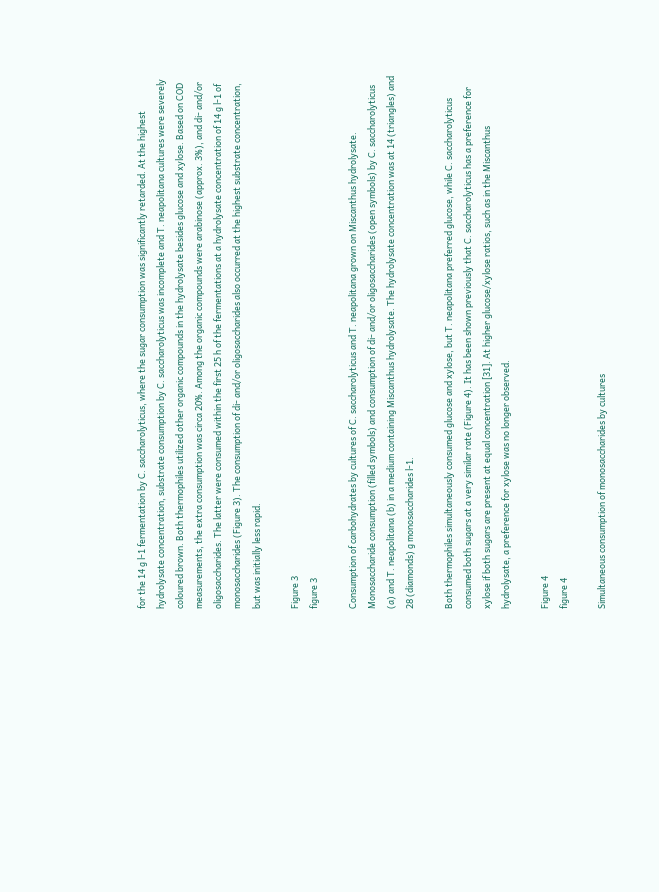for the 14 g l-1 fermentation by C. saccharolyticus, where the sugar consumption was significantly retarded. At the highest hydrolysate concentration, substrate consumption by C. saccharolyticus was incomplete and T. neapolitana cultures were severely coloured brown. Both thermophiles utilized other organic compounds in the hydrolysate besides glucose and xylose. Based on COD measurements, the extra consumption was circa 20%. Among the organic compounds were arabinose (approx. 3%), and di- and/or oligosaccharides. The latter were consumed within the first 25 h of the fermentations at a hydrolysate concentration of 14 g l-1 of monosaccharides (Figure 3). The consumption of di- and/or oligosaccharides also occurred at the highest substrate concentration, but was initially less rapid.

Figure 3
figure 3

Consumption of carbohydrates by cultures of C. saccharolyticus and T. neapolitana grown on Miscanthus hydrolysate. Monosaccharide consumption (filled symbols) and consumption of di- and/or oligosaccharides (open symbols) by C. saccharolyticus (a) and T. neapolitana (b) in a medium containing Miscanthus hydrolysate. The hydrolysate concentration was at 14 (triangles) and 28 (diamonds) g monosaccharides l-1.

Both thermophiles simultaneously consumed glucose and xylose, but T. neapolitana preferred glucose, while C. saccharolyticus consumed both sugars at a very similar rate (Figure 4). It has been shown previously that C. saccharolyticus has a preference for xylose if both sugars are present at equal concentration [31]. At higher glucose/xylose ratios, such as in the Miscanthus hydrolysate, a preference for xylose was no longer observed.

Figure 4
figure 4

Simultaneous consumption of monosaccharides by cultures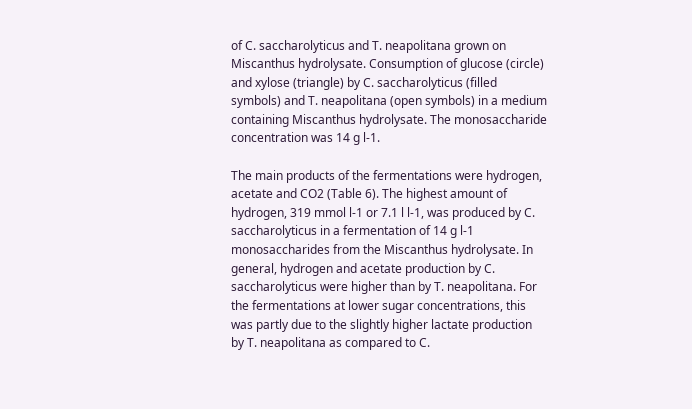of C. saccharolyticus and T. neapolitana grown on Miscanthus hydrolysate. Consumption of glucose (circle) and xylose (triangle) by C. saccharolyticus (filled symbols) and T. neapolitana (open symbols) in a medium containing Miscanthus hydrolysate. The monosaccharide concentration was 14 g l-1.

The main products of the fermentations were hydrogen, acetate and CO2 (Table 6). The highest amount of hydrogen, 319 mmol l-1 or 7.1 l l-1, was produced by C. saccharolyticus in a fermentation of 14 g l-1 monosaccharides from the Miscanthus hydrolysate. In general, hydrogen and acetate production by C. saccharolyticus were higher than by T. neapolitana. For the fermentations at lower sugar concentrations, this was partly due to the slightly higher lactate production by T. neapolitana as compared to C.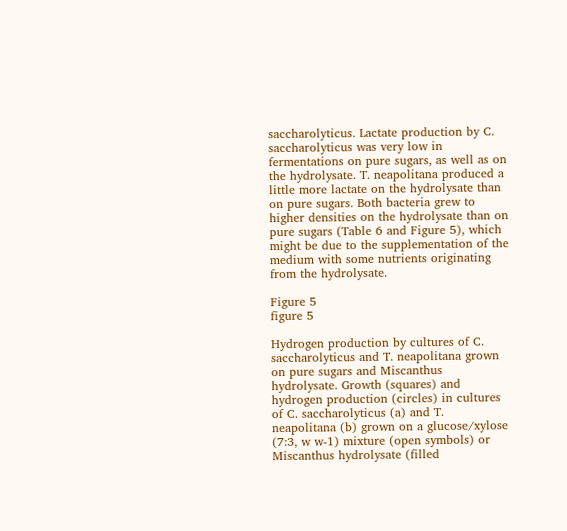saccharolyticus. Lactate production by C. saccharolyticus was very low in fermentations on pure sugars, as well as on the hydrolysate. T. neapolitana produced a little more lactate on the hydrolysate than on pure sugars. Both bacteria grew to higher densities on the hydrolysate than on pure sugars (Table 6 and Figure 5), which might be due to the supplementation of the medium with some nutrients originating from the hydrolysate.

Figure 5
figure 5

Hydrogen production by cultures of C. saccharolyticus and T. neapolitana grown on pure sugars and Miscanthus hydrolysate. Growth (squares) and hydrogen production (circles) in cultures of C. saccharolyticus (a) and T. neapolitana (b) grown on a glucose/xylose (7:3, w w-1) mixture (open symbols) or Miscanthus hydrolysate (filled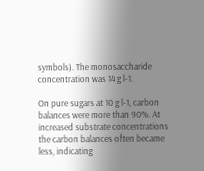symbols). The monosaccharide concentration was 14 g l-1.

On pure sugars at 10 g l-1, carbon balances were more than 90%. At increased substrate concentrations the carbon balances often became less, indicating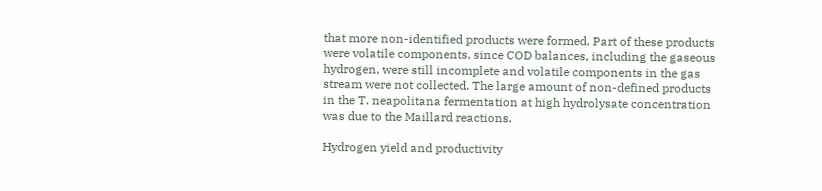that more non-identified products were formed. Part of these products were volatile components, since COD balances, including the gaseous hydrogen, were still incomplete and volatile components in the gas stream were not collected. The large amount of non-defined products in the T. neapolitana fermentation at high hydrolysate concentration was due to the Maillard reactions.

Hydrogen yield and productivity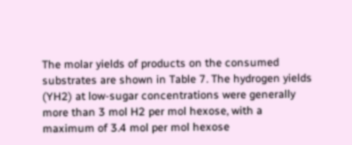The molar yields of products on the consumed substrates are shown in Table 7. The hydrogen yields (YH2) at low-sugar concentrations were generally more than 3 mol H2 per mol hexose, with a maximum of 3.4 mol per mol hexose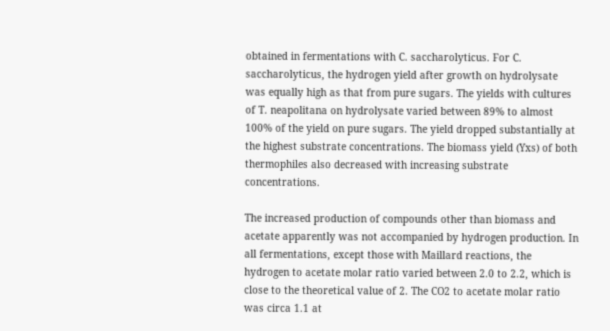obtained in fermentations with C. saccharolyticus. For C. saccharolyticus, the hydrogen yield after growth on hydrolysate was equally high as that from pure sugars. The yields with cultures of T. neapolitana on hydrolysate varied between 89% to almost 100% of the yield on pure sugars. The yield dropped substantially at the highest substrate concentrations. The biomass yield (Yxs) of both thermophiles also decreased with increasing substrate concentrations.

The increased production of compounds other than biomass and acetate apparently was not accompanied by hydrogen production. In all fermentations, except those with Maillard reactions, the hydrogen to acetate molar ratio varied between 2.0 to 2.2, which is close to the theoretical value of 2. The CO2 to acetate molar ratio was circa 1.1 at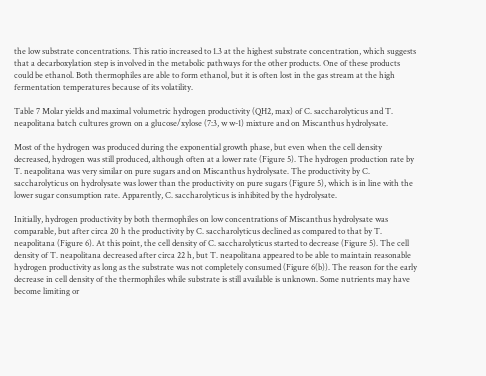the low substrate concentrations. This ratio increased to 1.3 at the highest substrate concentration, which suggests that a decarboxylation step is involved in the metabolic pathways for the other products. One of these products could be ethanol. Both thermophiles are able to form ethanol, but it is often lost in the gas stream at the high fermentation temperatures because of its volatility.

Table 7 Molar yields and maximal volumetric hydrogen productivity (QH2, max) of C. saccharolyticus and T. neapolitana batch cultures grown on a glucose/xylose (7:3, w w-1) mixture and on Miscanthus hydrolysate.

Most of the hydrogen was produced during the exponential growth phase, but even when the cell density decreased, hydrogen was still produced, although often at a lower rate (Figure 5). The hydrogen production rate by T. neapolitana was very similar on pure sugars and on Miscanthus hydrolysate. The productivity by C. saccharolyticus on hydrolysate was lower than the productivity on pure sugars (Figure 5), which is in line with the lower sugar consumption rate. Apparently, C. saccharolyticus is inhibited by the hydrolysate.

Initially, hydrogen productivity by both thermophiles on low concentrations of Miscanthus hydrolysate was comparable, but after circa 20 h the productivity by C. saccharolyticus declined as compared to that by T. neapolitana (Figure 6). At this point, the cell density of C. saccharolyticus started to decrease (Figure 5). The cell density of T. neapolitana decreased after circa 22 h, but T. neapolitana appeared to be able to maintain reasonable hydrogen productivity as long as the substrate was not completely consumed (Figure 6(b)). The reason for the early decrease in cell density of the thermophiles while substrate is still available is unknown. Some nutrients may have become limiting or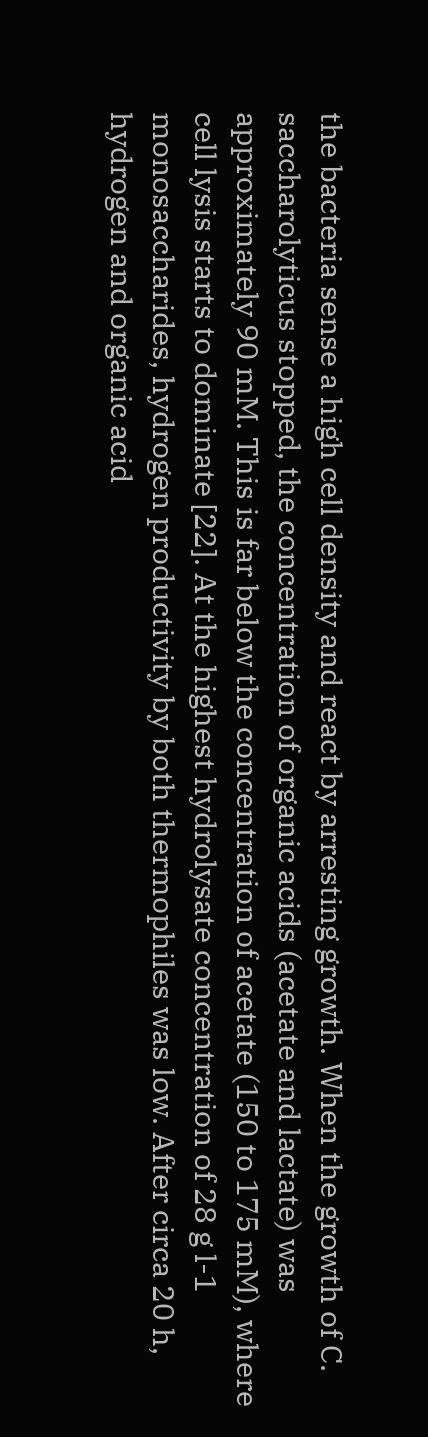the bacteria sense a high cell density and react by arresting growth. When the growth of C. saccharolyticus stopped, the concentration of organic acids (acetate and lactate) was approximately 90 mM. This is far below the concentration of acetate (150 to 175 mM), where cell lysis starts to dominate [22]. At the highest hydrolysate concentration of 28 g l-1 monosaccharides, hydrogen productivity by both thermophiles was low. After circa 20 h, hydrogen and organic acid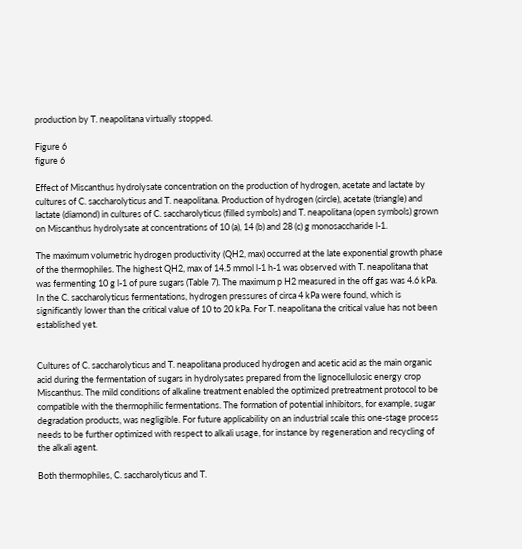production by T. neapolitana virtually stopped.

Figure 6
figure 6

Effect of Miscanthus hydrolysate concentration on the production of hydrogen, acetate and lactate by cultures of C. saccharolyticus and T. neapolitana. Production of hydrogen (circle), acetate (triangle) and lactate (diamond) in cultures of C. saccharolyticus (filled symbols) and T. neapolitana (open symbols) grown on Miscanthus hydrolysate at concentrations of 10 (a), 14 (b) and 28 (c) g monosaccharide l-1.

The maximum volumetric hydrogen productivity (QH2, max) occurred at the late exponential growth phase of the thermophiles. The highest QH2, max of 14.5 mmol l-1 h-1 was observed with T. neapolitana that was fermenting 10 g l-1 of pure sugars (Table 7). The maximum p H2 measured in the off gas was 4.6 kPa. In the C. saccharolyticus fermentations, hydrogen pressures of circa 4 kPa were found, which is significantly lower than the critical value of 10 to 20 kPa. For T. neapolitana the critical value has not been established yet.


Cultures of C. saccharolyticus and T. neapolitana produced hydrogen and acetic acid as the main organic acid during the fermentation of sugars in hydrolysates prepared from the lignocellulosic energy crop Miscanthus. The mild conditions of alkaline treatment enabled the optimized pretreatment protocol to be compatible with the thermophilic fermentations. The formation of potential inhibitors, for example, sugar degradation products, was negligible. For future applicability on an industrial scale this one-stage process needs to be further optimized with respect to alkali usage, for instance by regeneration and recycling of the alkali agent.

Both thermophiles, C. saccharolyticus and T.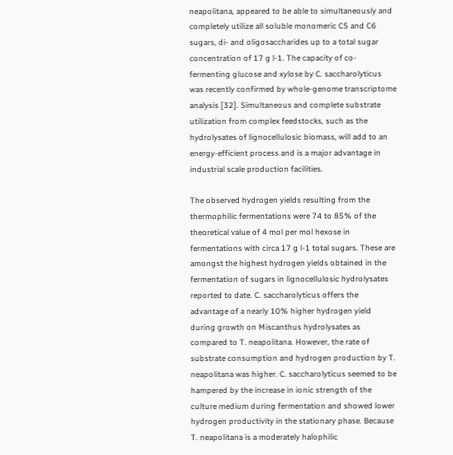neapolitana, appeared to be able to simultaneously and completely utilize all soluble monomeric C5 and C6 sugars, di- and oligosaccharides up to a total sugar concentration of 17 g l-1. The capacity of co-fermenting glucose and xylose by C. saccharolyticus was recently confirmed by whole-genome transcriptome analysis [32]. Simultaneous and complete substrate utilization from complex feedstocks, such as the hydrolysates of lignocellulosic biomass, will add to an energy-efficient process and is a major advantage in industrial scale production facilities.

The observed hydrogen yields resulting from the thermophilic fermentations were 74 to 85% of the theoretical value of 4 mol per mol hexose in fermentations with circa 17 g l-1 total sugars. These are amongst the highest hydrogen yields obtained in the fermentation of sugars in lignocellulosic hydrolysates reported to date. C. saccharolyticus offers the advantage of a nearly 10% higher hydrogen yield during growth on Miscanthus hydrolysates as compared to T. neapolitana. However, the rate of substrate consumption and hydrogen production by T. neapolitana was higher. C. saccharolyticus seemed to be hampered by the increase in ionic strength of the culture medium during fermentation and showed lower hydrogen productivity in the stationary phase. Because T. neapolitana is a moderately halophilic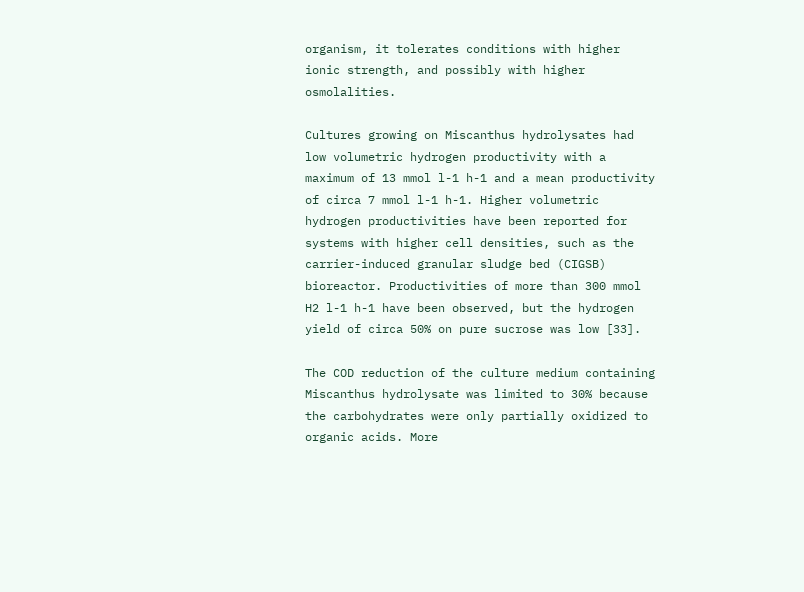organism, it tolerates conditions with higher ionic strength, and possibly with higher osmolalities.

Cultures growing on Miscanthus hydrolysates had low volumetric hydrogen productivity with a maximum of 13 mmol l-1 h-1 and a mean productivity of circa 7 mmol l-1 h-1. Higher volumetric hydrogen productivities have been reported for systems with higher cell densities, such as the carrier-induced granular sludge bed (CIGSB) bioreactor. Productivities of more than 300 mmol H2 l-1 h-1 have been observed, but the hydrogen yield of circa 50% on pure sucrose was low [33].

The COD reduction of the culture medium containing Miscanthus hydrolysate was limited to 30% because the carbohydrates were only partially oxidized to organic acids. More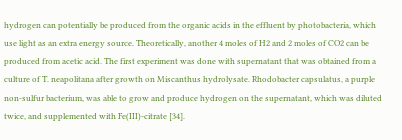hydrogen can potentially be produced from the organic acids in the effluent by photobacteria, which use light as an extra energy source. Theoretically, another 4 moles of H2 and 2 moles of CO2 can be produced from acetic acid. The first experiment was done with supernatant that was obtained from a culture of T. neapolitana after growth on Miscanthus hydrolysate. Rhodobacter capsulatus, a purple non-sulfur bacterium, was able to grow and produce hydrogen on the supernatant, which was diluted twice, and supplemented with Fe(III)-citrate [34].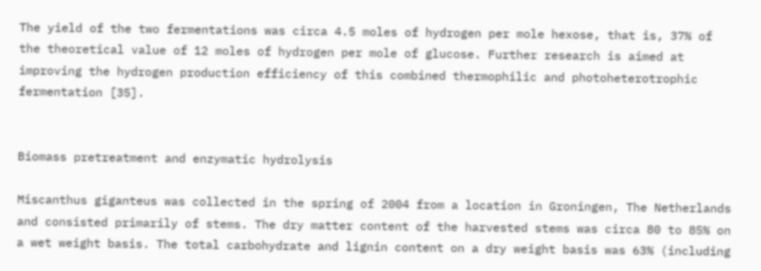The yield of the two fermentations was circa 4.5 moles of hydrogen per mole hexose, that is, 37% of the theoretical value of 12 moles of hydrogen per mole of glucose. Further research is aimed at improving the hydrogen production efficiency of this combined thermophilic and photoheterotrophic fermentation [35].


Biomass pretreatment and enzymatic hydrolysis

Miscanthus giganteus was collected in the spring of 2004 from a location in Groningen, The Netherlands and consisted primarily of stems. The dry matter content of the harvested stems was circa 80 to 85% on a wet weight basis. The total carbohydrate and lignin content on a dry weight basis was 63% (including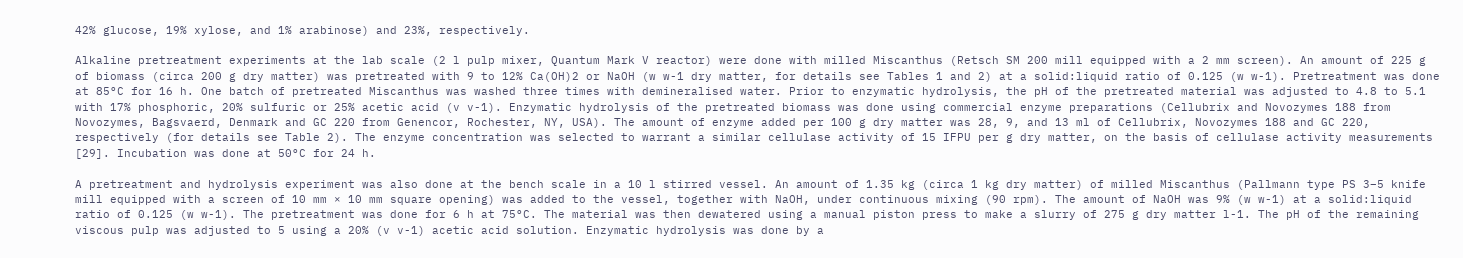42% glucose, 19% xylose, and 1% arabinose) and 23%, respectively.

Alkaline pretreatment experiments at the lab scale (2 l pulp mixer, Quantum Mark V reactor) were done with milled Miscanthus (Retsch SM 200 mill equipped with a 2 mm screen). An amount of 225 g of biomass (circa 200 g dry matter) was pretreated with 9 to 12% Ca(OH)2 or NaOH (w w-1 dry matter, for details see Tables 1 and 2) at a solid:liquid ratio of 0.125 (w w-1). Pretreatment was done at 85°C for 16 h. One batch of pretreated Miscanthus was washed three times with demineralised water. Prior to enzymatic hydrolysis, the pH of the pretreated material was adjusted to 4.8 to 5.1 with 17% phosphoric, 20% sulfuric or 25% acetic acid (v v-1). Enzymatic hydrolysis of the pretreated biomass was done using commercial enzyme preparations (Cellubrix and Novozymes 188 from Novozymes, Bagsvaerd, Denmark and GC 220 from Genencor, Rochester, NY, USA). The amount of enzyme added per 100 g dry matter was 28, 9, and 13 ml of Cellubrix, Novozymes 188 and GC 220, respectively (for details see Table 2). The enzyme concentration was selected to warrant a similar cellulase activity of 15 IFPU per g dry matter, on the basis of cellulase activity measurements [29]. Incubation was done at 50°C for 24 h.

A pretreatment and hydrolysis experiment was also done at the bench scale in a 10 l stirred vessel. An amount of 1.35 kg (circa 1 kg dry matter) of milled Miscanthus (Pallmann type PS 3–5 knife mill equipped with a screen of 10 mm × 10 mm square opening) was added to the vessel, together with NaOH, under continuous mixing (90 rpm). The amount of NaOH was 9% (w w-1) at a solid:liquid ratio of 0.125 (w w-1). The pretreatment was done for 6 h at 75°C. The material was then dewatered using a manual piston press to make a slurry of 275 g dry matter l-1. The pH of the remaining viscous pulp was adjusted to 5 using a 20% (v v-1) acetic acid solution. Enzymatic hydrolysis was done by a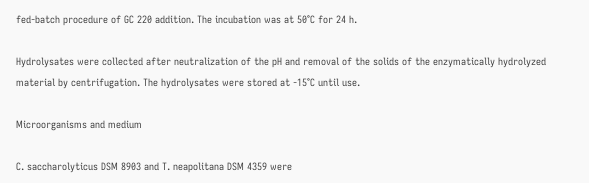fed-batch procedure of GC 220 addition. The incubation was at 50°C for 24 h.

Hydrolysates were collected after neutralization of the pH and removal of the solids of the enzymatically hydrolyzed material by centrifugation. The hydrolysates were stored at -15°C until use.

Microorganisms and medium

C. saccharolyticus DSM 8903 and T. neapolitana DSM 4359 were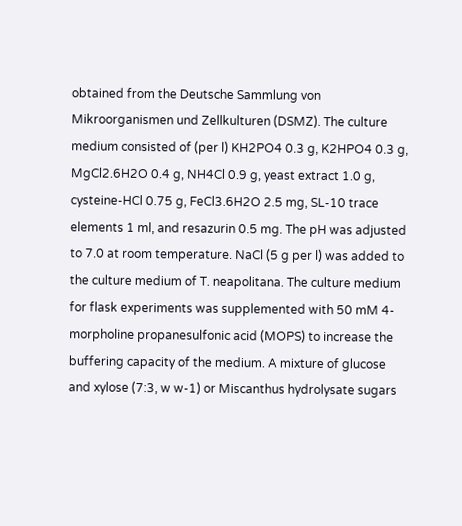obtained from the Deutsche Sammlung von Mikroorganismen und Zellkulturen (DSMZ). The culture medium consisted of (per l) KH2PO4 0.3 g, K2HPO4 0.3 g, MgCl2.6H2O 0.4 g, NH4Cl 0.9 g, yeast extract 1.0 g, cysteine-HCl 0.75 g, FeCl3.6H2O 2.5 mg, SL-10 trace elements 1 ml, and resazurin 0.5 mg. The pH was adjusted to 7.0 at room temperature. NaCl (5 g per l) was added to the culture medium of T. neapolitana. The culture medium for flask experiments was supplemented with 50 mM 4-morpholine propanesulfonic acid (MOPS) to increase the buffering capacity of the medium. A mixture of glucose and xylose (7:3, w w-1) or Miscanthus hydrolysate sugars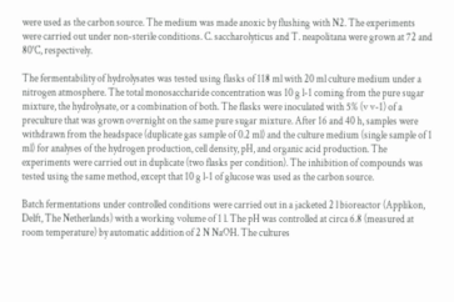were used as the carbon source. The medium was made anoxic by flushing with N2. The experiments were carried out under non-sterile conditions. C. saccharolyticus and T. neapolitana were grown at 72 and 80°C, respectively.

The fermentability of hydrolysates was tested using flasks of 118 ml with 20 ml culture medium under a nitrogen atmosphere. The total monosaccharide concentration was 10 g l-1 coming from the pure sugar mixture, the hydrolysate, or a combination of both. The flasks were inoculated with 5% (v v-1) of a preculture that was grown overnight on the same pure sugar mixture. After 16 and 40 h, samples were withdrawn from the headspace (duplicate gas sample of 0.2 ml) and the culture medium (single sample of 1 ml) for analyses of the hydrogen production, cell density, pH, and organic acid production. The experiments were carried out in duplicate (two flasks per condition). The inhibition of compounds was tested using the same method, except that 10 g l-1 of glucose was used as the carbon source.

Batch fermentations under controlled conditions were carried out in a jacketed 2 l bioreactor (Applikon, Delft, The Netherlands) with a working volume of 1 l. The pH was controlled at circa 6.8 (measured at room temperature) by automatic addition of 2 N NaOH. The cultures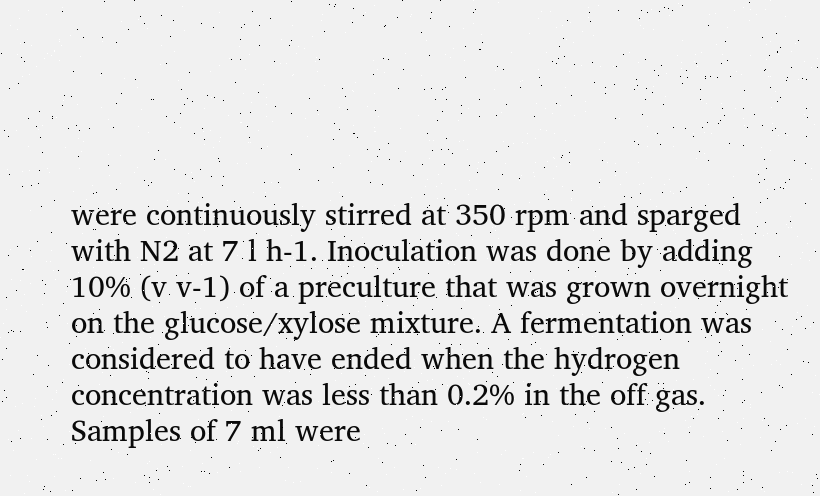were continuously stirred at 350 rpm and sparged with N2 at 7 l h-1. Inoculation was done by adding 10% (v v-1) of a preculture that was grown overnight on the glucose/xylose mixture. A fermentation was considered to have ended when the hydrogen concentration was less than 0.2% in the off gas. Samples of 7 ml were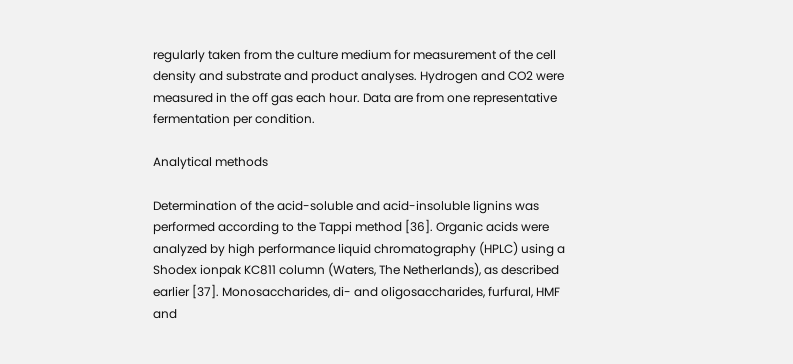regularly taken from the culture medium for measurement of the cell density and substrate and product analyses. Hydrogen and CO2 were measured in the off gas each hour. Data are from one representative fermentation per condition.

Analytical methods

Determination of the acid-soluble and acid-insoluble lignins was performed according to the Tappi method [36]. Organic acids were analyzed by high performance liquid chromatography (HPLC) using a Shodex ionpak KC811 column (Waters, The Netherlands), as described earlier [37]. Monosaccharides, di- and oligosaccharides, furfural, HMF and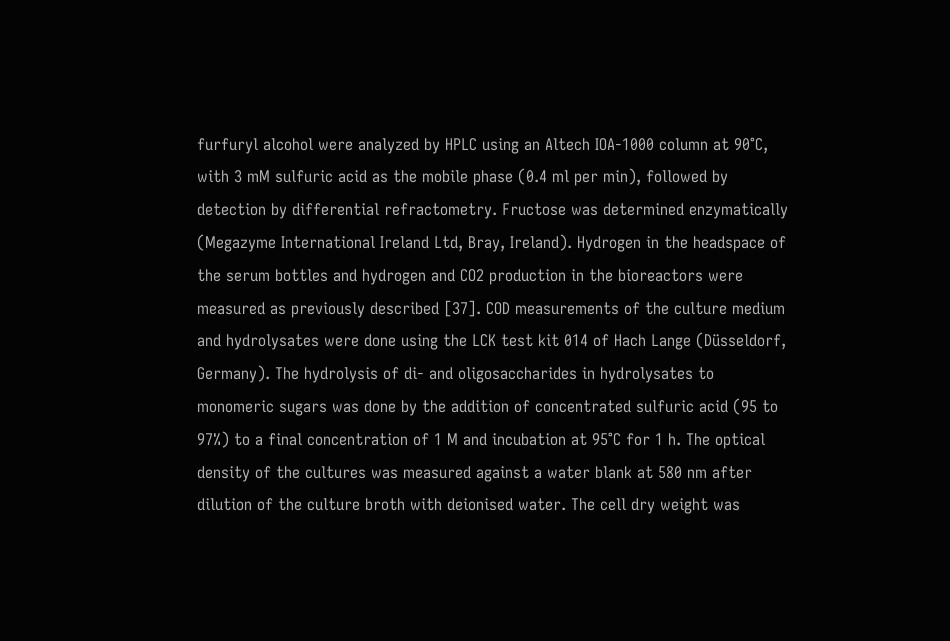furfuryl alcohol were analyzed by HPLC using an Altech IOA-1000 column at 90°C, with 3 mM sulfuric acid as the mobile phase (0.4 ml per min), followed by detection by differential refractometry. Fructose was determined enzymatically (Megazyme International Ireland Ltd, Bray, Ireland). Hydrogen in the headspace of the serum bottles and hydrogen and CO2 production in the bioreactors were measured as previously described [37]. COD measurements of the culture medium and hydrolysates were done using the LCK test kit 014 of Hach Lange (Düsseldorf, Germany). The hydrolysis of di- and oligosaccharides in hydrolysates to monomeric sugars was done by the addition of concentrated sulfuric acid (95 to 97%) to a final concentration of 1 M and incubation at 95°C for 1 h. The optical density of the cultures was measured against a water blank at 580 nm after dilution of the culture broth with deionised water. The cell dry weight was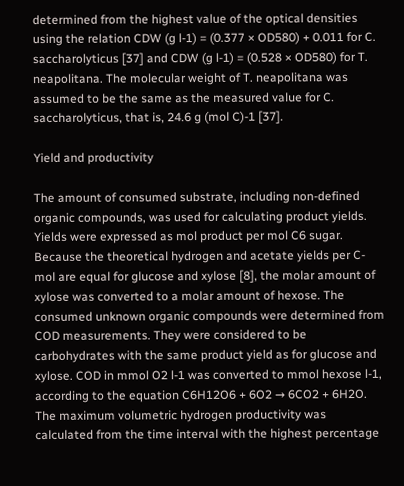determined from the highest value of the optical densities using the relation CDW (g l-1) = (0.377 × OD580) + 0.011 for C. saccharolyticus [37] and CDW (g l-1) = (0.528 × OD580) for T. neapolitana. The molecular weight of T. neapolitana was assumed to be the same as the measured value for C. saccharolyticus, that is, 24.6 g (mol C)-1 [37].

Yield and productivity

The amount of consumed substrate, including non-defined organic compounds, was used for calculating product yields. Yields were expressed as mol product per mol C6 sugar. Because the theoretical hydrogen and acetate yields per C-mol are equal for glucose and xylose [8], the molar amount of xylose was converted to a molar amount of hexose. The consumed unknown organic compounds were determined from COD measurements. They were considered to be carbohydrates with the same product yield as for glucose and xylose. COD in mmol O2 l-1 was converted to mmol hexose l-1, according to the equation C6H12O6 + 6O2 → 6CO2 + 6H2O. The maximum volumetric hydrogen productivity was calculated from the time interval with the highest percentage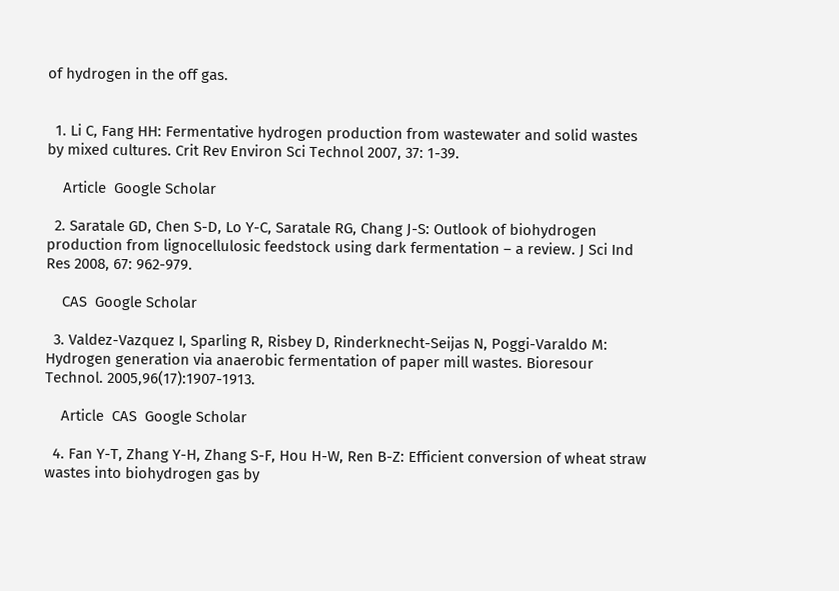of hydrogen in the off gas.


  1. Li C, Fang HH: Fermentative hydrogen production from wastewater and solid wastes by mixed cultures. Crit Rev Environ Sci Technol 2007, 37: 1-39.

    Article  Google Scholar

  2. Saratale GD, Chen S-D, Lo Y-C, Saratale RG, Chang J-S: Outlook of biohydrogen production from lignocellulosic feedstock using dark fermentation – a review. J Sci Ind Res 2008, 67: 962-979.

    CAS  Google Scholar

  3. Valdez-Vazquez I, Sparling R, Risbey D, Rinderknecht-Seijas N, Poggi-Varaldo M: Hydrogen generation via anaerobic fermentation of paper mill wastes. Bioresour Technol. 2005,96(17):1907-1913.

    Article  CAS  Google Scholar

  4. Fan Y-T, Zhang Y-H, Zhang S-F, Hou H-W, Ren B-Z: Efficient conversion of wheat straw wastes into biohydrogen gas by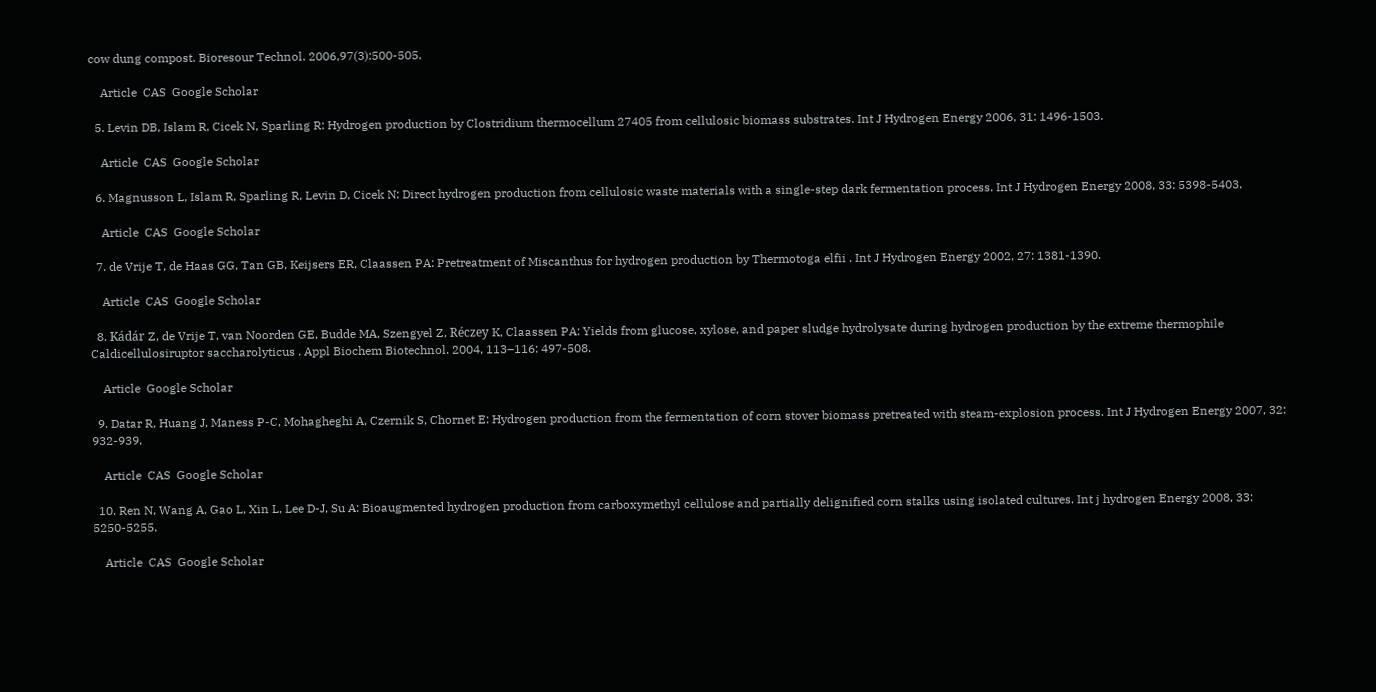cow dung compost. Bioresour Technol. 2006,97(3):500-505.

    Article  CAS  Google Scholar

  5. Levin DB, Islam R, Cicek N, Sparling R: Hydrogen production by Clostridium thermocellum 27405 from cellulosic biomass substrates. Int J Hydrogen Energy 2006, 31: 1496-1503.

    Article  CAS  Google Scholar

  6. Magnusson L, Islam R, Sparling R, Levin D, Cicek N: Direct hydrogen production from cellulosic waste materials with a single-step dark fermentation process. Int J Hydrogen Energy 2008, 33: 5398-5403.

    Article  CAS  Google Scholar

  7. de Vrije T, de Haas GG, Tan GB, Keijsers ER, Claassen PA: Pretreatment of Miscanthus for hydrogen production by Thermotoga elfii . Int J Hydrogen Energy 2002, 27: 1381-1390.

    Article  CAS  Google Scholar

  8. Kádár Z, de Vrije T, van Noorden GE, Budde MA, Szengyel Z, Réczey K, Claassen PA: Yields from glucose, xylose, and paper sludge hydrolysate during hydrogen production by the extreme thermophile Caldicellulosiruptor saccharolyticus . Appl Biochem Biotechnol. 2004, 113–116: 497-508.

    Article  Google Scholar

  9. Datar R, Huang J, Maness P-C, Mohagheghi A, Czernik S, Chornet E: Hydrogen production from the fermentation of corn stover biomass pretreated with steam-explosion process. Int J Hydrogen Energy 2007, 32: 932-939.

    Article  CAS  Google Scholar

  10. Ren N, Wang A, Gao L, Xin L, Lee D-J, Su A: Bioaugmented hydrogen production from carboxymethyl cellulose and partially delignified corn stalks using isolated cultures. Int j hydrogen Energy 2008, 33: 5250-5255.

    Article  CAS  Google Scholar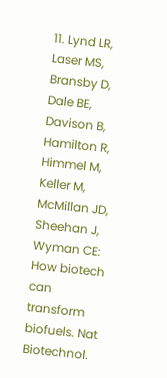11. Lynd LR, Laser MS, Bransby D, Dale BE, Davison B, Hamilton R, Himmel M, Keller M, McMillan JD, Sheehan J, Wyman CE: How biotech can transform biofuels. Nat Biotechnol.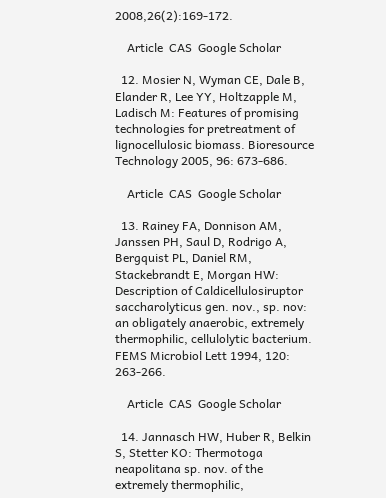2008,26(2):169-172.

    Article  CAS  Google Scholar

  12. Mosier N, Wyman CE, Dale B, Elander R, Lee YY, Holtzapple M, Ladisch M: Features of promising technologies for pretreatment of lignocellulosic biomass. Bioresource Technology 2005, 96: 673-686.

    Article  CAS  Google Scholar

  13. Rainey FA, Donnison AM, Janssen PH, Saul D, Rodrigo A, Bergquist PL, Daniel RM, Stackebrandt E, Morgan HW: Description of Caldicellulosiruptor saccharolyticus gen. nov., sp. nov: an obligately anaerobic, extremely thermophilic, cellulolytic bacterium. FEMS Microbiol Lett 1994, 120: 263-266.

    Article  CAS  Google Scholar

  14. Jannasch HW, Huber R, Belkin S, Stetter KO: Thermotoga neapolitana sp. nov. of the extremely thermophilic,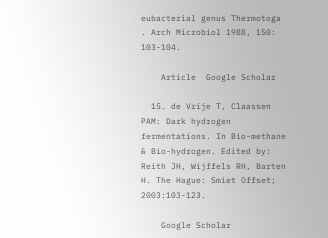eubacterial genus Thermotoga . Arch Microbiol 1988, 150: 103-104.

    Article  Google Scholar

  15. de Vrije T, Claassen PAM: Dark hydrogen fermentations. In Bio-methane & Bio-hydrogen. Edited by: Reith JH, Wijffels RH, Barten H. The Hague: Smiet Offset; 2003:103-123.

    Google Scholar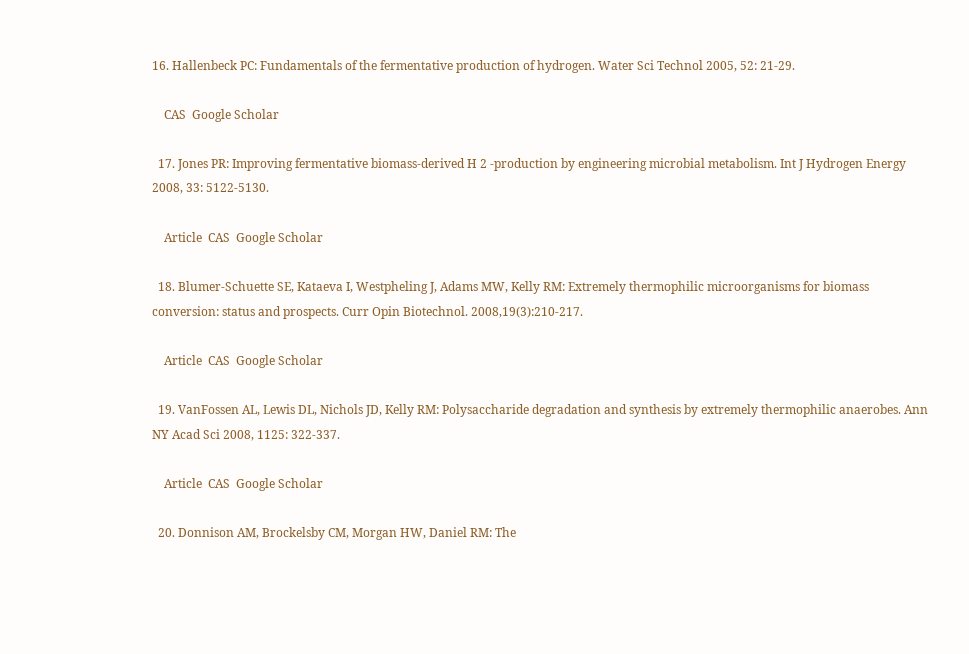16. Hallenbeck PC: Fundamentals of the fermentative production of hydrogen. Water Sci Technol 2005, 52: 21-29.

    CAS  Google Scholar

  17. Jones PR: Improving fermentative biomass-derived H 2 -production by engineering microbial metabolism. Int J Hydrogen Energy 2008, 33: 5122-5130.

    Article  CAS  Google Scholar

  18. Blumer-Schuette SE, Kataeva I, Westpheling J, Adams MW, Kelly RM: Extremely thermophilic microorganisms for biomass conversion: status and prospects. Curr Opin Biotechnol. 2008,19(3):210-217.

    Article  CAS  Google Scholar

  19. VanFossen AL, Lewis DL, Nichols JD, Kelly RM: Polysaccharide degradation and synthesis by extremely thermophilic anaerobes. Ann NY Acad Sci 2008, 1125: 322-337.

    Article  CAS  Google Scholar

  20. Donnison AM, Brockelsby CM, Morgan HW, Daniel RM: The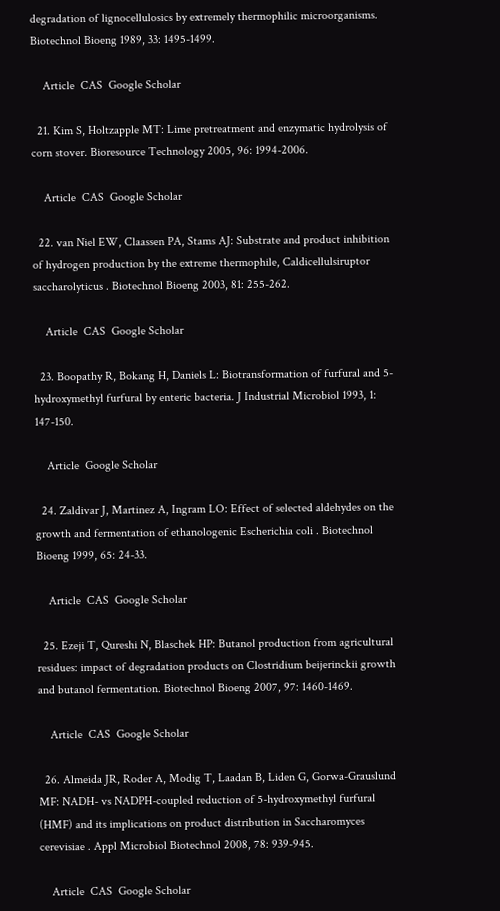degradation of lignocellulosics by extremely thermophilic microorganisms. Biotechnol Bioeng 1989, 33: 1495-1499.

    Article  CAS  Google Scholar

  21. Kim S, Holtzapple MT: Lime pretreatment and enzymatic hydrolysis of corn stover. Bioresource Technology 2005, 96: 1994-2006.

    Article  CAS  Google Scholar

  22. van Niel EW, Claassen PA, Stams AJ: Substrate and product inhibition of hydrogen production by the extreme thermophile, Caldicellulsiruptor saccharolyticus . Biotechnol Bioeng 2003, 81: 255-262.

    Article  CAS  Google Scholar

  23. Boopathy R, Bokang H, Daniels L: Biotransformation of furfural and 5-hydroxymethyl furfural by enteric bacteria. J Industrial Microbiol 1993, 1: 147-150.

    Article  Google Scholar

  24. Zaldivar J, Martinez A, Ingram LO: Effect of selected aldehydes on the growth and fermentation of ethanologenic Escherichia coli . Biotechnol Bioeng 1999, 65: 24-33.

    Article  CAS  Google Scholar

  25. Ezeji T, Qureshi N, Blaschek HP: Butanol production from agricultural residues: impact of degradation products on Clostridium beijerinckii growth and butanol fermentation. Biotechnol Bioeng 2007, 97: 1460-1469.

    Article  CAS  Google Scholar

  26. Almeida JR, Roder A, Modig T, Laadan B, Liden G, Gorwa-Grauslund MF: NADH- vs NADPH-coupled reduction of 5-hydroxymethyl furfural (HMF) and its implications on product distribution in Saccharomyces cerevisiae . Appl Microbiol Biotechnol 2008, 78: 939-945.

    Article  CAS  Google Scholar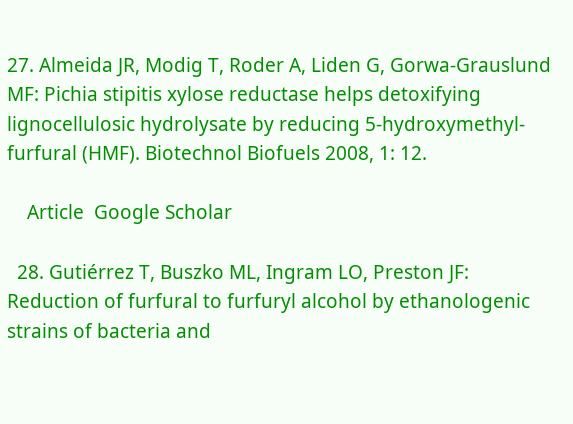27. Almeida JR, Modig T, Roder A, Liden G, Gorwa-Grauslund MF: Pichia stipitis xylose reductase helps detoxifying lignocellulosic hydrolysate by reducing 5-hydroxymethyl-furfural (HMF). Biotechnol Biofuels 2008, 1: 12.

    Article  Google Scholar

  28. Gutiérrez T, Buszko ML, Ingram LO, Preston JF: Reduction of furfural to furfuryl alcohol by ethanologenic strains of bacteria and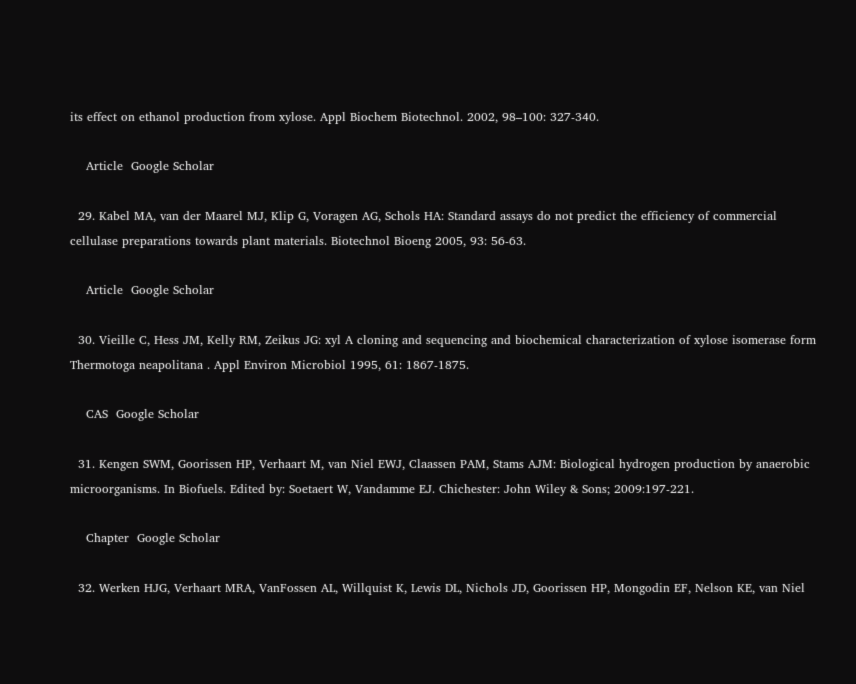its effect on ethanol production from xylose. Appl Biochem Biotechnol. 2002, 98–100: 327-340.

    Article  Google Scholar

  29. Kabel MA, van der Maarel MJ, Klip G, Voragen AG, Schols HA: Standard assays do not predict the efficiency of commercial cellulase preparations towards plant materials. Biotechnol Bioeng 2005, 93: 56-63.

    Article  Google Scholar

  30. Vieille C, Hess JM, Kelly RM, Zeikus JG: xyl A cloning and sequencing and biochemical characterization of xylose isomerase form Thermotoga neapolitana . Appl Environ Microbiol 1995, 61: 1867-1875.

    CAS  Google Scholar

  31. Kengen SWM, Goorissen HP, Verhaart M, van Niel EWJ, Claassen PAM, Stams AJM: Biological hydrogen production by anaerobic microorganisms. In Biofuels. Edited by: Soetaert W, Vandamme EJ. Chichester: John Wiley & Sons; 2009:197-221.

    Chapter  Google Scholar

  32. Werken HJG, Verhaart MRA, VanFossen AL, Willquist K, Lewis DL, Nichols JD, Goorissen HP, Mongodin EF, Nelson KE, van Niel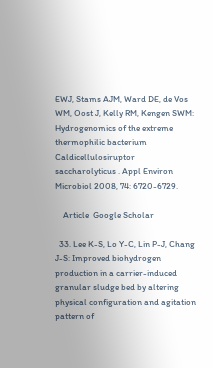EWJ, Stams AJM, Ward DE, de Vos WM, Oost J, Kelly RM, Kengen SWM: Hydrogenomics of the extreme thermophilic bacterium Caldicellulosiruptor saccharolyticus . Appl Environ Microbiol 2008, 74: 6720-6729.

    Article  Google Scholar

  33. Lee K-S, Lo Y-C, Lin P-J, Chang J-S: Improved biohydrogen production in a carrier-induced granular sludge bed by altering physical configuration and agitation pattern of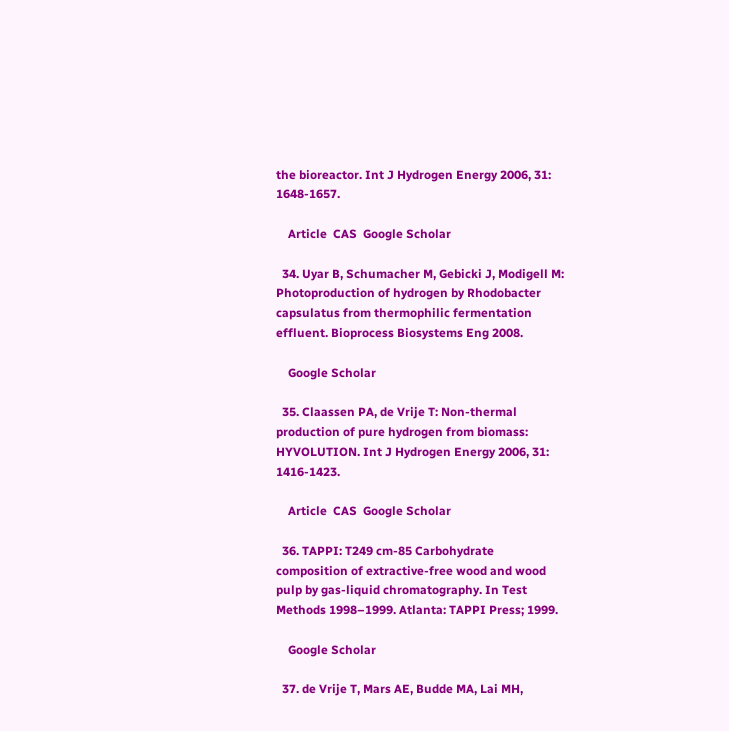the bioreactor. Int J Hydrogen Energy 2006, 31: 1648-1657.

    Article  CAS  Google Scholar

  34. Uyar B, Schumacher M, Gebicki J, Modigell M: Photoproduction of hydrogen by Rhodobacter capsulatus from thermophilic fermentation effluent. Bioprocess Biosystems Eng 2008.

    Google Scholar

  35. Claassen PA, de Vrije T: Non-thermal production of pure hydrogen from biomass: HYVOLUTION. Int J Hydrogen Energy 2006, 31: 1416-1423.

    Article  CAS  Google Scholar

  36. TAPPI: T249 cm-85 Carbohydrate composition of extractive-free wood and wood pulp by gas-liquid chromatography. In Test Methods 1998–1999. Atlanta: TAPPI Press; 1999.

    Google Scholar

  37. de Vrije T, Mars AE, Budde MA, Lai MH,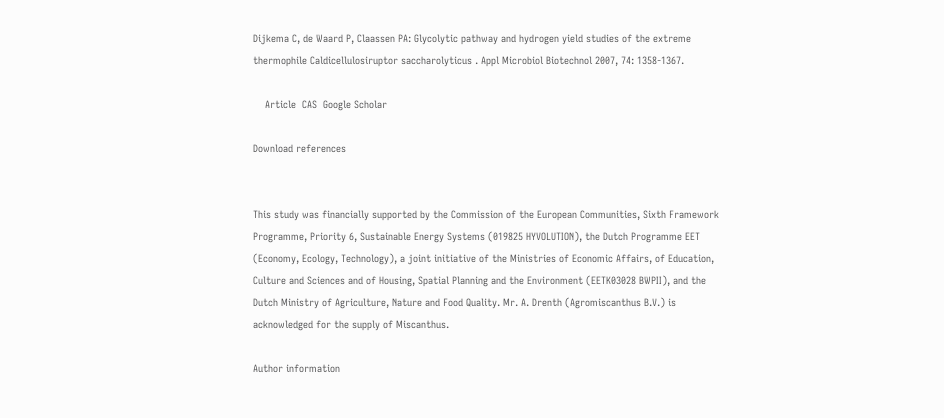Dijkema C, de Waard P, Claassen PA: Glycolytic pathway and hydrogen yield studies of the extreme thermophile Caldicellulosiruptor saccharolyticus . Appl Microbiol Biotechnol 2007, 74: 1358-1367.

    Article  CAS  Google Scholar

Download references


This study was financially supported by the Commission of the European Communities, Sixth Framework Programme, Priority 6, Sustainable Energy Systems (019825 HYVOLUTION), the Dutch Programme EET (Economy, Ecology, Technology), a joint initiative of the Ministries of Economic Affairs, of Education, Culture and Sciences and of Housing, Spatial Planning and the Environment (EETK03028 BWPII), and the Dutch Ministry of Agriculture, Nature and Food Quality. Mr. A. Drenth (Agromiscanthus B.V.) is acknowledged for the supply of Miscanthus.

Author information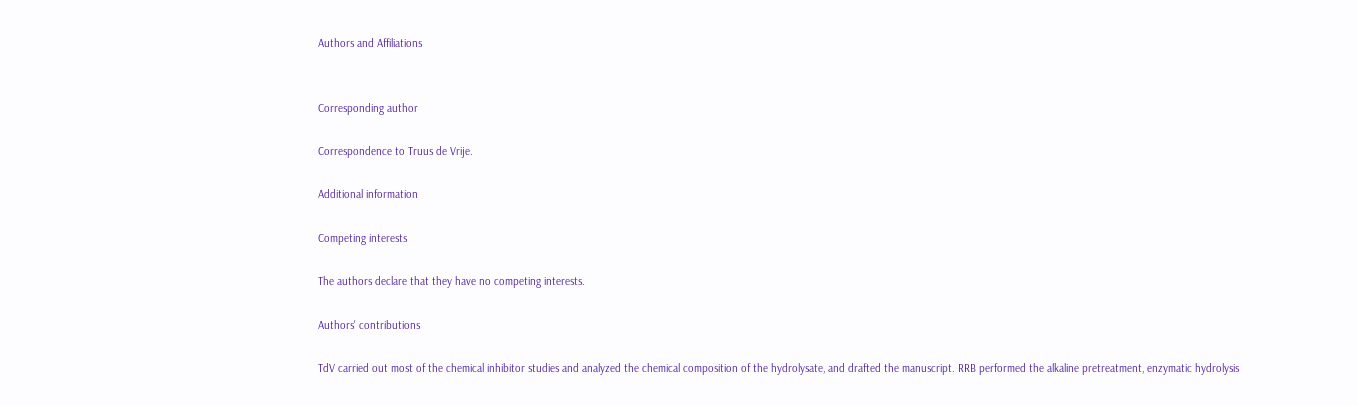Authors and Affiliations


Corresponding author

Correspondence to Truus de Vrije.

Additional information

Competing interests

The authors declare that they have no competing interests.

Authors' contributions

TdV carried out most of the chemical inhibitor studies and analyzed the chemical composition of the hydrolysate, and drafted the manuscript. RRB performed the alkaline pretreatment, enzymatic hydrolysis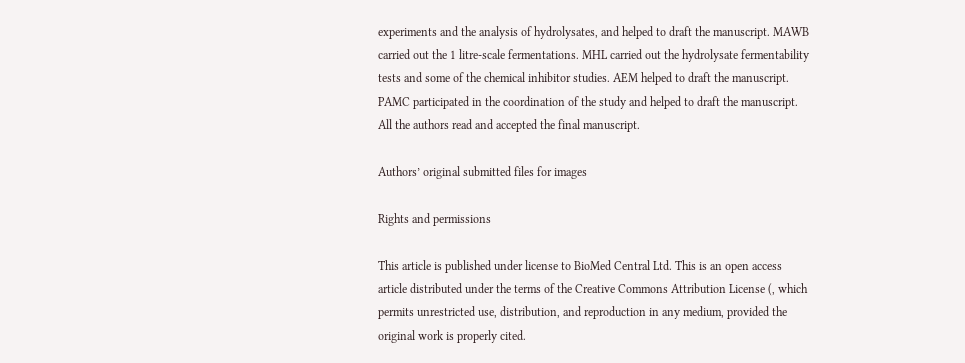experiments and the analysis of hydrolysates, and helped to draft the manuscript. MAWB carried out the 1 litre-scale fermentations. MHL carried out the hydrolysate fermentability tests and some of the chemical inhibitor studies. AEM helped to draft the manuscript. PAMC participated in the coordination of the study and helped to draft the manuscript. All the authors read and accepted the final manuscript.

Authors’ original submitted files for images

Rights and permissions

This article is published under license to BioMed Central Ltd. This is an open access article distributed under the terms of the Creative Commons Attribution License (, which permits unrestricted use, distribution, and reproduction in any medium, provided the original work is properly cited.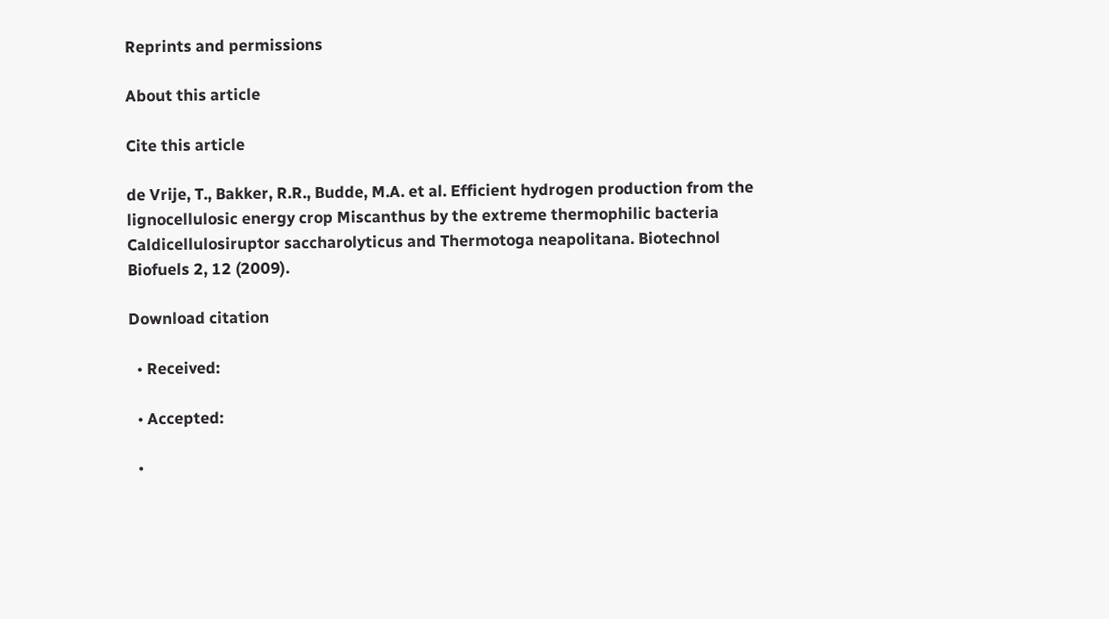Reprints and permissions

About this article

Cite this article

de Vrije, T., Bakker, R.R., Budde, M.A. et al. Efficient hydrogen production from the lignocellulosic energy crop Miscanthus by the extreme thermophilic bacteria Caldicellulosiruptor saccharolyticus and Thermotoga neapolitana. Biotechnol Biofuels 2, 12 (2009).

Download citation

  • Received:

  • Accepted:

  •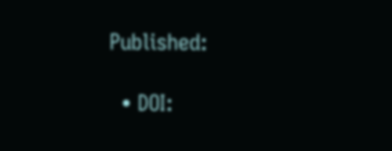Published:

  • DOI: